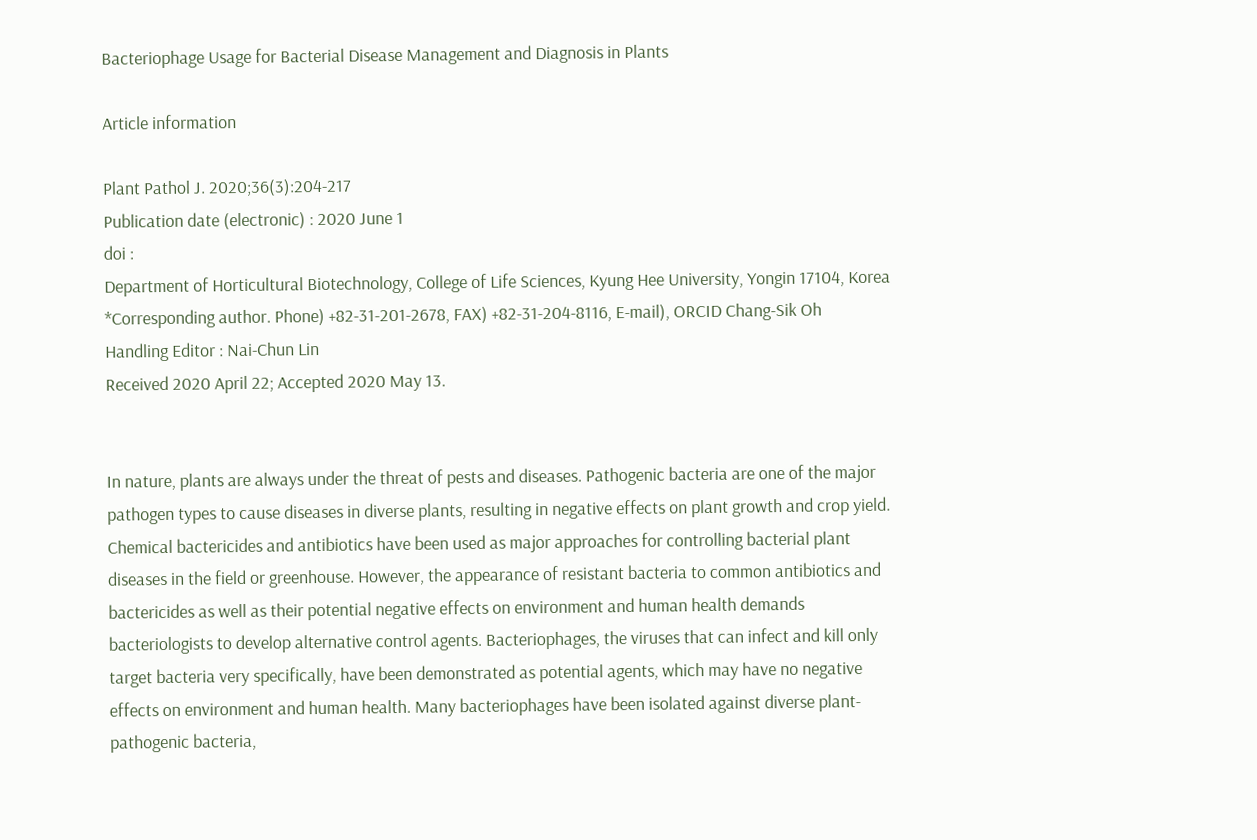Bacteriophage Usage for Bacterial Disease Management and Diagnosis in Plants

Article information

Plant Pathol J. 2020;36(3):204-217
Publication date (electronic) : 2020 June 1
doi :
Department of Horticultural Biotechnology, College of Life Sciences, Kyung Hee University, Yongin 17104, Korea
*Corresponding author. Phone) +82-31-201-2678, FAX) +82-31-204-8116, E-mail), ORCID Chang-Sik Oh
Handling Editor : Nai-Chun Lin
Received 2020 April 22; Accepted 2020 May 13.


In nature, plants are always under the threat of pests and diseases. Pathogenic bacteria are one of the major pathogen types to cause diseases in diverse plants, resulting in negative effects on plant growth and crop yield. Chemical bactericides and antibiotics have been used as major approaches for controlling bacterial plant diseases in the field or greenhouse. However, the appearance of resistant bacteria to common antibiotics and bactericides as well as their potential negative effects on environment and human health demands bacteriologists to develop alternative control agents. Bacteriophages, the viruses that can infect and kill only target bacteria very specifically, have been demonstrated as potential agents, which may have no negative effects on environment and human health. Many bacteriophages have been isolated against diverse plant-pathogenic bacteria,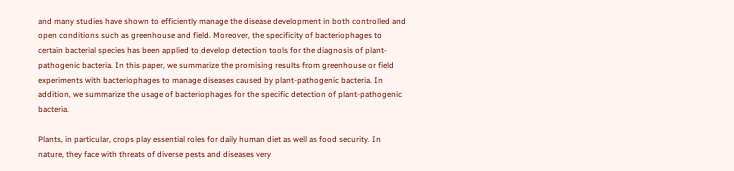and many studies have shown to efficiently manage the disease development in both controlled and open conditions such as greenhouse and field. Moreover, the specificity of bacteriophages to certain bacterial species has been applied to develop detection tools for the diagnosis of plant-pathogenic bacteria. In this paper, we summarize the promising results from greenhouse or field experiments with bacteriophages to manage diseases caused by plant-pathogenic bacteria. In addition, we summarize the usage of bacteriophages for the specific detection of plant-pathogenic bacteria.

Plants, in particular, crops play essential roles for daily human diet as well as food security. In nature, they face with threats of diverse pests and diseases very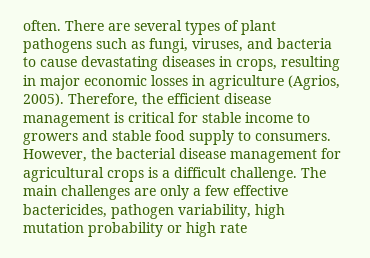often. There are several types of plant pathogens such as fungi, viruses, and bacteria to cause devastating diseases in crops, resulting in major economic losses in agriculture (Agrios, 2005). Therefore, the efficient disease management is critical for stable income to growers and stable food supply to consumers. However, the bacterial disease management for agricultural crops is a difficult challenge. The main challenges are only a few effective bactericides, pathogen variability, high mutation probability or high rate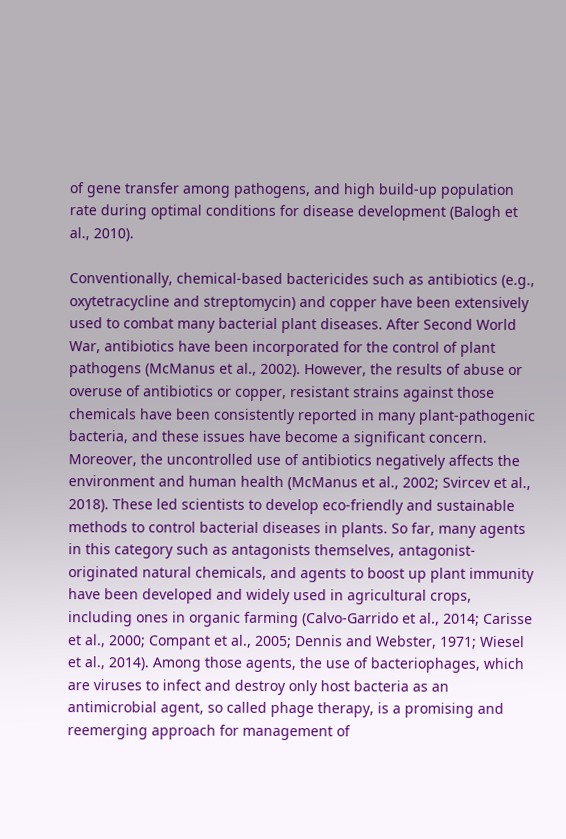of gene transfer among pathogens, and high build-up population rate during optimal conditions for disease development (Balogh et al., 2010).

Conventionally, chemical-based bactericides such as antibiotics (e.g., oxytetracycline and streptomycin) and copper have been extensively used to combat many bacterial plant diseases. After Second World War, antibiotics have been incorporated for the control of plant pathogens (McManus et al., 2002). However, the results of abuse or overuse of antibiotics or copper, resistant strains against those chemicals have been consistently reported in many plant-pathogenic bacteria, and these issues have become a significant concern. Moreover, the uncontrolled use of antibiotics negatively affects the environment and human health (McManus et al., 2002; Svircev et al., 2018). These led scientists to develop eco-friendly and sustainable methods to control bacterial diseases in plants. So far, many agents in this category such as antagonists themselves, antagonist-originated natural chemicals, and agents to boost up plant immunity have been developed and widely used in agricultural crops, including ones in organic farming (Calvo-Garrido et al., 2014; Carisse et al., 2000; Compant et al., 2005; Dennis and Webster, 1971; Wiesel et al., 2014). Among those agents, the use of bacteriophages, which are viruses to infect and destroy only host bacteria as an antimicrobial agent, so called phage therapy, is a promising and reemerging approach for management of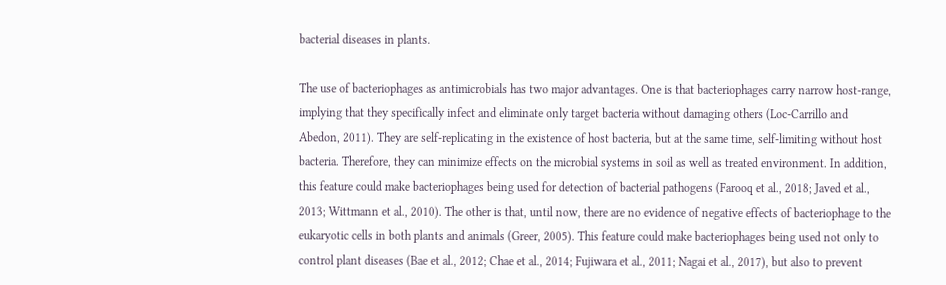bacterial diseases in plants.

The use of bacteriophages as antimicrobials has two major advantages. One is that bacteriophages carry narrow host-range, implying that they specifically infect and eliminate only target bacteria without damaging others (Loc-Carrillo and Abedon, 2011). They are self-replicating in the existence of host bacteria, but at the same time, self-limiting without host bacteria. Therefore, they can minimize effects on the microbial systems in soil as well as treated environment. In addition, this feature could make bacteriophages being used for detection of bacterial pathogens (Farooq et al., 2018; Javed et al., 2013; Wittmann et al., 2010). The other is that, until now, there are no evidence of negative effects of bacteriophage to the eukaryotic cells in both plants and animals (Greer, 2005). This feature could make bacteriophages being used not only to control plant diseases (Bae et al., 2012; Chae et al., 2014; Fujiwara et al., 2011; Nagai et al., 2017), but also to prevent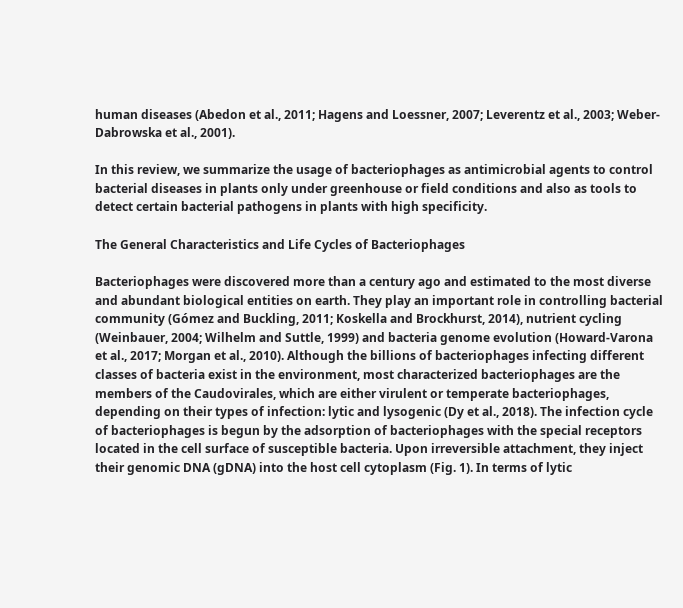human diseases (Abedon et al., 2011; Hagens and Loessner, 2007; Leverentz et al., 2003; Weber-Dabrowska et al., 2001).

In this review, we summarize the usage of bacteriophages as antimicrobial agents to control bacterial diseases in plants only under greenhouse or field conditions and also as tools to detect certain bacterial pathogens in plants with high specificity.

The General Characteristics and Life Cycles of Bacteriophages

Bacteriophages were discovered more than a century ago and estimated to the most diverse and abundant biological entities on earth. They play an important role in controlling bacterial community (Gómez and Buckling, 2011; Koskella and Brockhurst, 2014), nutrient cycling (Weinbauer, 2004; Wilhelm and Suttle, 1999) and bacteria genome evolution (Howard-Varona et al., 2017; Morgan et al., 2010). Although the billions of bacteriophages infecting different classes of bacteria exist in the environment, most characterized bacteriophages are the members of the Caudovirales, which are either virulent or temperate bacteriophages, depending on their types of infection: lytic and lysogenic (Dy et al., 2018). The infection cycle of bacteriophages is begun by the adsorption of bacteriophages with the special receptors located in the cell surface of susceptible bacteria. Upon irreversible attachment, they inject their genomic DNA (gDNA) into the host cell cytoplasm (Fig. 1). In terms of lytic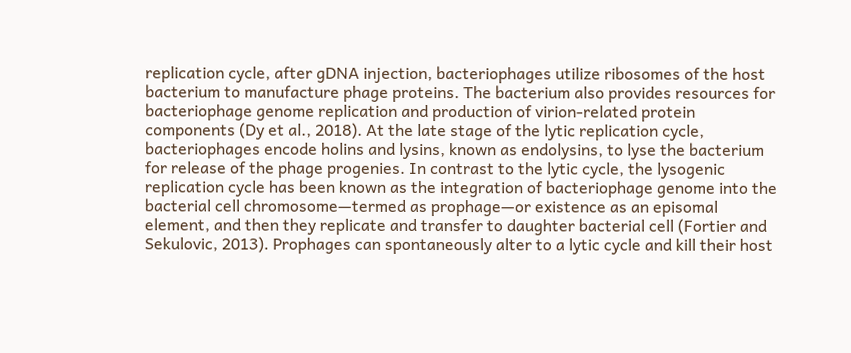replication cycle, after gDNA injection, bacteriophages utilize ribosomes of the host bacterium to manufacture phage proteins. The bacterium also provides resources for bacteriophage genome replication and production of virion-related protein components (Dy et al., 2018). At the late stage of the lytic replication cycle, bacteriophages encode holins and lysins, known as endolysins, to lyse the bacterium for release of the phage progenies. In contrast to the lytic cycle, the lysogenic replication cycle has been known as the integration of bacteriophage genome into the bacterial cell chromosome—termed as prophage—or existence as an episomal element, and then they replicate and transfer to daughter bacterial cell (Fortier and Sekulovic, 2013). Prophages can spontaneously alter to a lytic cycle and kill their host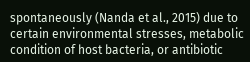spontaneously (Nanda et al., 2015) due to certain environmental stresses, metabolic condition of host bacteria, or antibiotic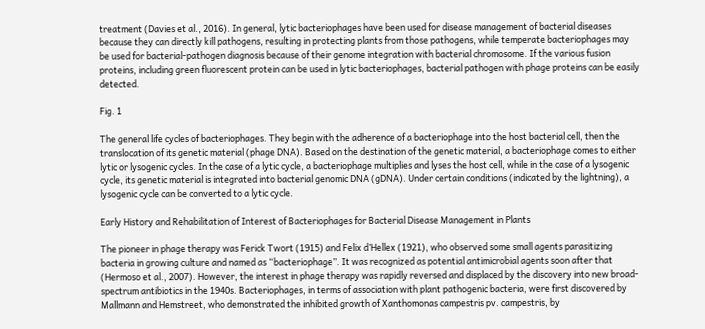treatment (Davies et al., 2016). In general, lytic bacteriophages have been used for disease management of bacterial diseases because they can directly kill pathogens, resulting in protecting plants from those pathogens, while temperate bacteriophages may be used for bacterial-pathogen diagnosis because of their genome integration with bacterial chromosome. If the various fusion proteins, including green fluorescent protein can be used in lytic bacteriophages, bacterial pathogen with phage proteins can be easily detected.

Fig. 1

The general life cycles of bacteriophages. They begin with the adherence of a bacteriophage into the host bacterial cell, then the translocation of its genetic material (phage DNA). Based on the destination of the genetic material, a bacteriophage comes to either lytic or lysogenic cycles. In the case of a lytic cycle, a bacteriophage multiplies and lyses the host cell, while in the case of a lysogenic cycle, its genetic material is integrated into bacterial genomic DNA (gDNA). Under certain conditions (indicated by the lightning), a lysogenic cycle can be converted to a lytic cycle.

Early History and Rehabilitation of Interest of Bacteriophages for Bacterial Disease Management in Plants

The pioneer in phage therapy was Ferick Twort (1915) and Felix d’Hellex (1921), who observed some small agents parasitizing bacteria in growing culture and named as “bacteriophage”. It was recognized as potential antimicrobial agents soon after that (Hermoso et al., 2007). However, the interest in phage therapy was rapidly reversed and displaced by the discovery into new broad-spectrum antibiotics in the 1940s. Bacteriophages, in terms of association with plant pathogenic bacteria, were first discovered by Mallmann and Hemstreet, who demonstrated the inhibited growth of Xanthomonas campestris pv. campestris, by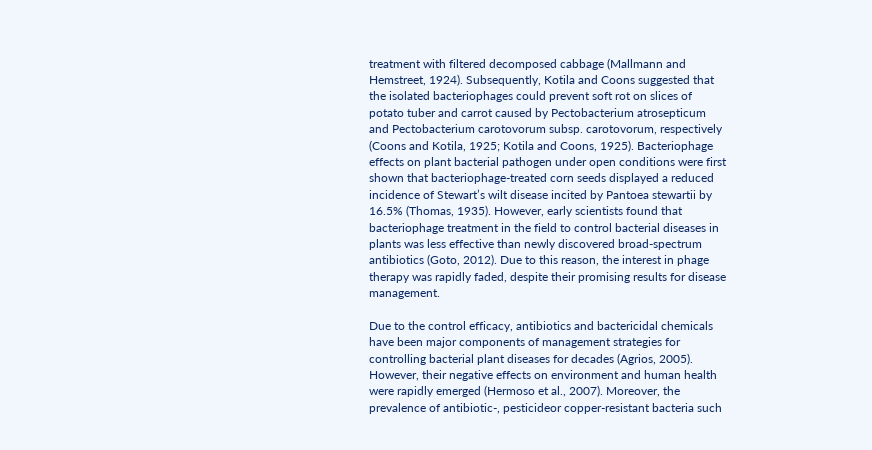treatment with filtered decomposed cabbage (Mallmann and Hemstreet, 1924). Subsequently, Kotila and Coons suggested that the isolated bacteriophages could prevent soft rot on slices of potato tuber and carrot caused by Pectobacterium atrosepticum and Pectobacterium carotovorum subsp. carotovorum, respectively (Coons and Kotila, 1925; Kotila and Coons, 1925). Bacteriophage effects on plant bacterial pathogen under open conditions were first shown that bacteriophage-treated corn seeds displayed a reduced incidence of Stewart’s wilt disease incited by Pantoea stewartii by 16.5% (Thomas, 1935). However, early scientists found that bacteriophage treatment in the field to control bacterial diseases in plants was less effective than newly discovered broad-spectrum antibiotics (Goto, 2012). Due to this reason, the interest in phage therapy was rapidly faded, despite their promising results for disease management.

Due to the control efficacy, antibiotics and bactericidal chemicals have been major components of management strategies for controlling bacterial plant diseases for decades (Agrios, 2005). However, their negative effects on environment and human health were rapidly emerged (Hermoso et al., 2007). Moreover, the prevalence of antibiotic-, pesticideor copper-resistant bacteria such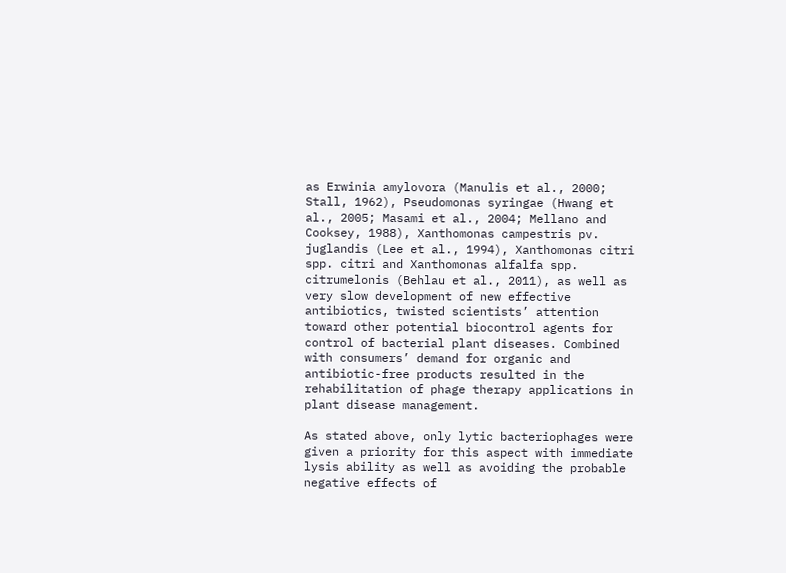as Erwinia amylovora (Manulis et al., 2000; Stall, 1962), Pseudomonas syringae (Hwang et al., 2005; Masami et al., 2004; Mellano and Cooksey, 1988), Xanthomonas campestris pv. juglandis (Lee et al., 1994), Xanthomonas citri spp. citri and Xanthomonas alfalfa spp. citrumelonis (Behlau et al., 2011), as well as very slow development of new effective antibiotics, twisted scientists’ attention toward other potential biocontrol agents for control of bacterial plant diseases. Combined with consumers’ demand for organic and antibiotic-free products resulted in the rehabilitation of phage therapy applications in plant disease management.

As stated above, only lytic bacteriophages were given a priority for this aspect with immediate lysis ability as well as avoiding the probable negative effects of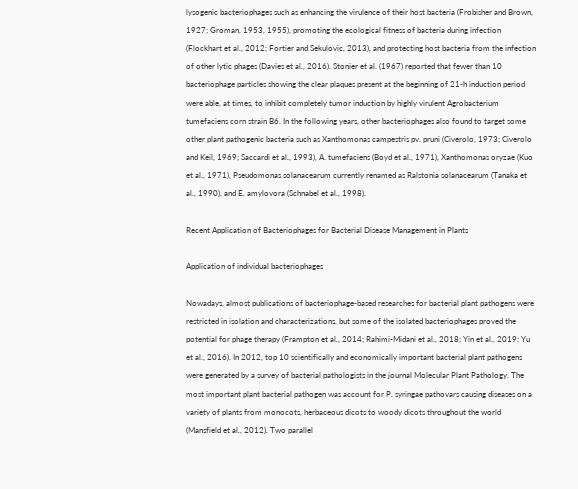lysogenic bacteriophages such as enhancing the virulence of their host bacteria (Frobisher and Brown, 1927; Groman, 1953, 1955), promoting the ecological fitness of bacteria during infection (Flockhart et al., 2012; Fortier and Sekulovic, 2013), and protecting host bacteria from the infection of other lytic phages (Davies et al., 2016). Stonier et al. (1967) reported that fewer than 10 bacteriophage particles showing the clear plaques present at the beginning of 21-h induction period were able, at times, to inhibit completely tumor induction by highly virulent Agrobacterium tumefaciens corn strain B6. In the following years, other bacteriophages also found to target some other plant pathogenic bacteria such as Xanthomonas campestris pv. pruni (Civerolo, 1973; Civerolo and Keil, 1969; Saccardi et al., 1993), A. tumefaciens (Boyd et al., 1971), Xanthomonas oryzae (Kuo et al., 1971), Pseudomonas solanacearum currently renamed as Ralstonia solanacearum (Tanaka et al., 1990), and E. amylovora (Schnabel et al., 1998).

Recent Application of Bacteriophages for Bacterial Disease Management in Plants

Application of individual bacteriophages

Nowadays, almost publications of bacteriophage-based researches for bacterial plant pathogens were restricted in isolation and characterizations, but some of the isolated bacteriophages proved the potential for phage therapy (Frampton et al., 2014; Rahimi-Midani et al., 2018; Yin et al., 2019; Yu et al., 2016). In 2012, top 10 scientifically and economically important bacterial plant pathogens were generated by a survey of bacterial pathologists in the journal Molecular Plant Pathology. The most important plant bacterial pathogen was account for P. syringae pathovars causing diseases on a variety of plants from monocots, herbaceous dicots to woody dicots throughout the world (Mansfield et al., 2012). Two parallel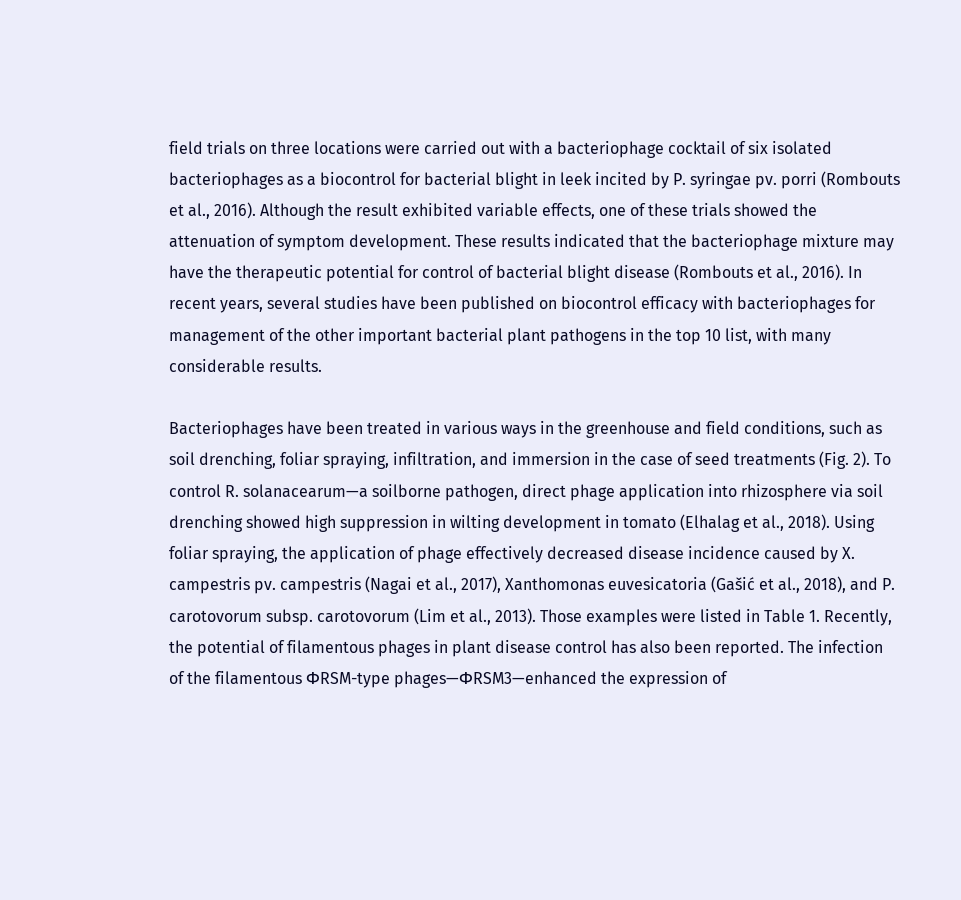field trials on three locations were carried out with a bacteriophage cocktail of six isolated bacteriophages as a biocontrol for bacterial blight in leek incited by P. syringae pv. porri (Rombouts et al., 2016). Although the result exhibited variable effects, one of these trials showed the attenuation of symptom development. These results indicated that the bacteriophage mixture may have the therapeutic potential for control of bacterial blight disease (Rombouts et al., 2016). In recent years, several studies have been published on biocontrol efficacy with bacteriophages for management of the other important bacterial plant pathogens in the top 10 list, with many considerable results.

Bacteriophages have been treated in various ways in the greenhouse and field conditions, such as soil drenching, foliar spraying, infiltration, and immersion in the case of seed treatments (Fig. 2). To control R. solanacearum—a soilborne pathogen, direct phage application into rhizosphere via soil drenching showed high suppression in wilting development in tomato (Elhalag et al., 2018). Using foliar spraying, the application of phage effectively decreased disease incidence caused by X. campestris pv. campestris (Nagai et al., 2017), Xanthomonas euvesicatoria (Gašić et al., 2018), and P. carotovorum subsp. carotovorum (Lim et al., 2013). Those examples were listed in Table 1. Recently, the potential of filamentous phages in plant disease control has also been reported. The infection of the filamentous ΦRSM-type phages—ΦRSM3—enhanced the expression of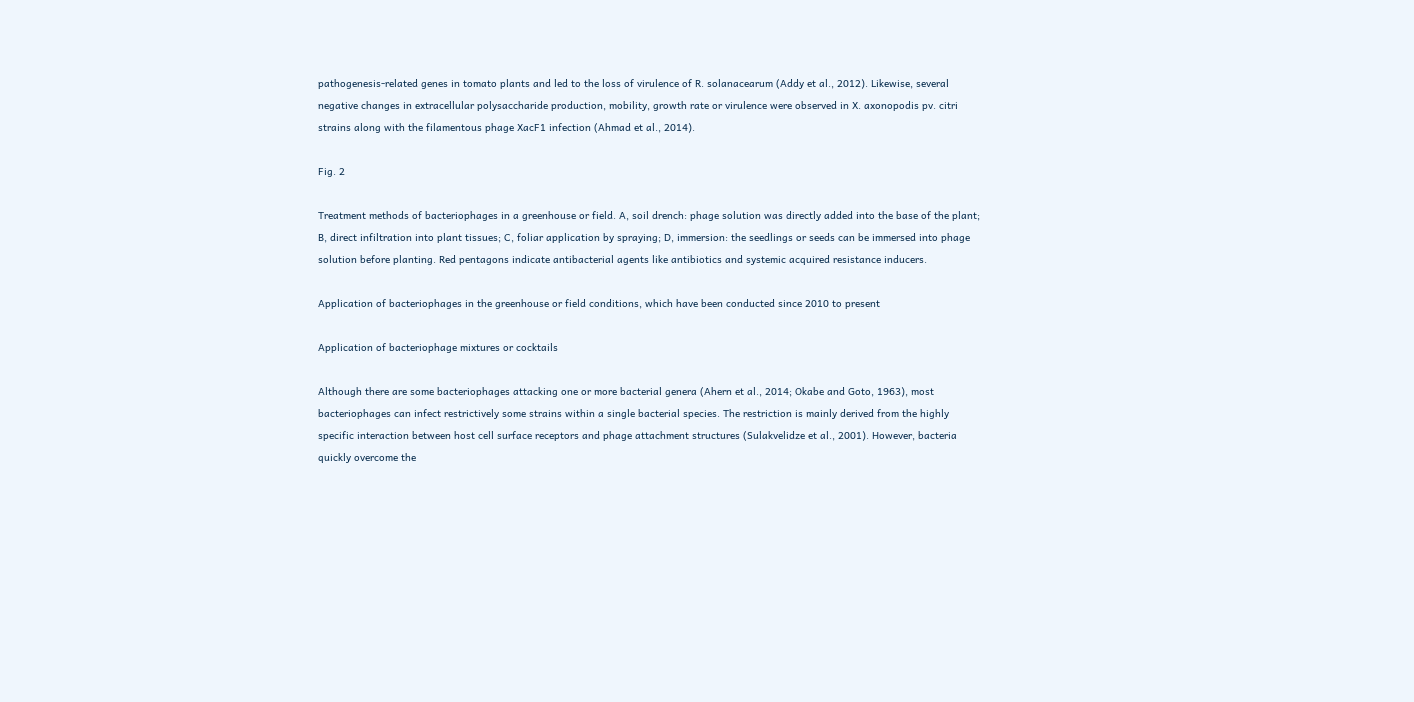pathogenesis-related genes in tomato plants and led to the loss of virulence of R. solanacearum (Addy et al., 2012). Likewise, several negative changes in extracellular polysaccharide production, mobility, growth rate or virulence were observed in X. axonopodis pv. citri strains along with the filamentous phage XacF1 infection (Ahmad et al., 2014).

Fig. 2

Treatment methods of bacteriophages in a greenhouse or field. A, soil drench: phage solution was directly added into the base of the plant; B, direct infiltration into plant tissues; C, foliar application by spraying; D, immersion: the seedlings or seeds can be immersed into phage solution before planting. Red pentagons indicate antibacterial agents like antibiotics and systemic acquired resistance inducers.

Application of bacteriophages in the greenhouse or field conditions, which have been conducted since 2010 to present

Application of bacteriophage mixtures or cocktails

Although there are some bacteriophages attacking one or more bacterial genera (Ahern et al., 2014; Okabe and Goto, 1963), most bacteriophages can infect restrictively some strains within a single bacterial species. The restriction is mainly derived from the highly specific interaction between host cell surface receptors and phage attachment structures (Sulakvelidze et al., 2001). However, bacteria quickly overcome the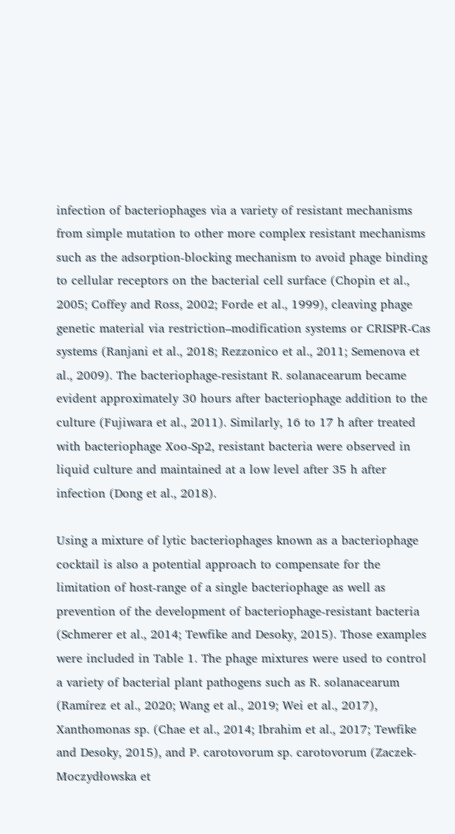infection of bacteriophages via a variety of resistant mechanisms from simple mutation to other more complex resistant mechanisms such as the adsorption-blocking mechanism to avoid phage binding to cellular receptors on the bacterial cell surface (Chopin et al., 2005; Coffey and Ross, 2002; Forde et al., 1999), cleaving phage genetic material via restriction–modification systems or CRISPR-Cas systems (Ranjani et al., 2018; Rezzonico et al., 2011; Semenova et al., 2009). The bacteriophage-resistant R. solanacearum became evident approximately 30 hours after bacteriophage addition to the culture (Fujiwara et al., 2011). Similarly, 16 to 17 h after treated with bacteriophage Xoo-Sp2, resistant bacteria were observed in liquid culture and maintained at a low level after 35 h after infection (Dong et al., 2018).

Using a mixture of lytic bacteriophages known as a bacteriophage cocktail is also a potential approach to compensate for the limitation of host-range of a single bacteriophage as well as prevention of the development of bacteriophage-resistant bacteria (Schmerer et al., 2014; Tewfike and Desoky, 2015). Those examples were included in Table 1. The phage mixtures were used to control a variety of bacterial plant pathogens such as R. solanacearum (Ramírez et al., 2020; Wang et al., 2019; Wei et al., 2017), Xanthomonas sp. (Chae et al., 2014; Ibrahim et al., 2017; Tewfike and Desoky, 2015), and P. carotovorum sp. carotovorum (Zaczek-Moczydłowska et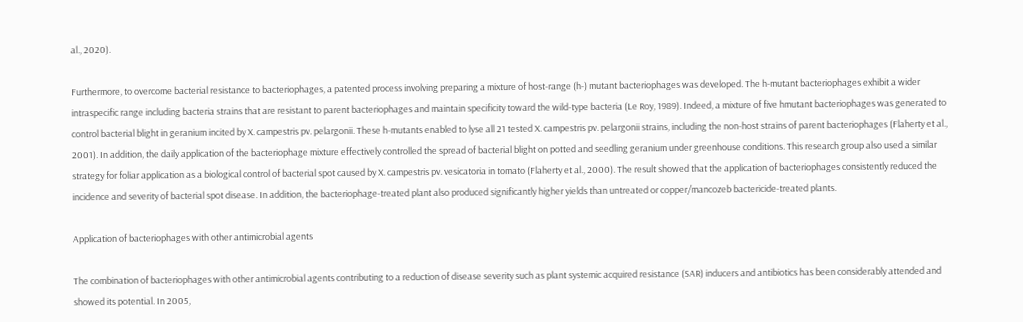al., 2020).

Furthermore, to overcome bacterial resistance to bacteriophages, a patented process involving preparing a mixture of host-range (h-) mutant bacteriophages was developed. The h-mutant bacteriophages exhibit a wider intraspecific range including bacteria strains that are resistant to parent bacteriophages and maintain specificity toward the wild-type bacteria (Le Roy, 1989). Indeed, a mixture of five hmutant bacteriophages was generated to control bacterial blight in geranium incited by X. campestris pv. pelargonii. These h-mutants enabled to lyse all 21 tested X. campestris pv. pelargonii strains, including the non-host strains of parent bacteriophages (Flaherty et al., 2001). In addition, the daily application of the bacteriophage mixture effectively controlled the spread of bacterial blight on potted and seedling geranium under greenhouse conditions. This research group also used a similar strategy for foliar application as a biological control of bacterial spot caused by X. campestris pv. vesicatoria in tomato (Flaherty et al., 2000). The result showed that the application of bacteriophages consistently reduced the incidence and severity of bacterial spot disease. In addition, the bacteriophage-treated plant also produced significantly higher yields than untreated or copper/mancozeb bactericide-treated plants.

Application of bacteriophages with other antimicrobial agents

The combination of bacteriophages with other antimicrobial agents contributing to a reduction of disease severity such as plant systemic acquired resistance (SAR) inducers and antibiotics has been considerably attended and showed its potential. In 2005,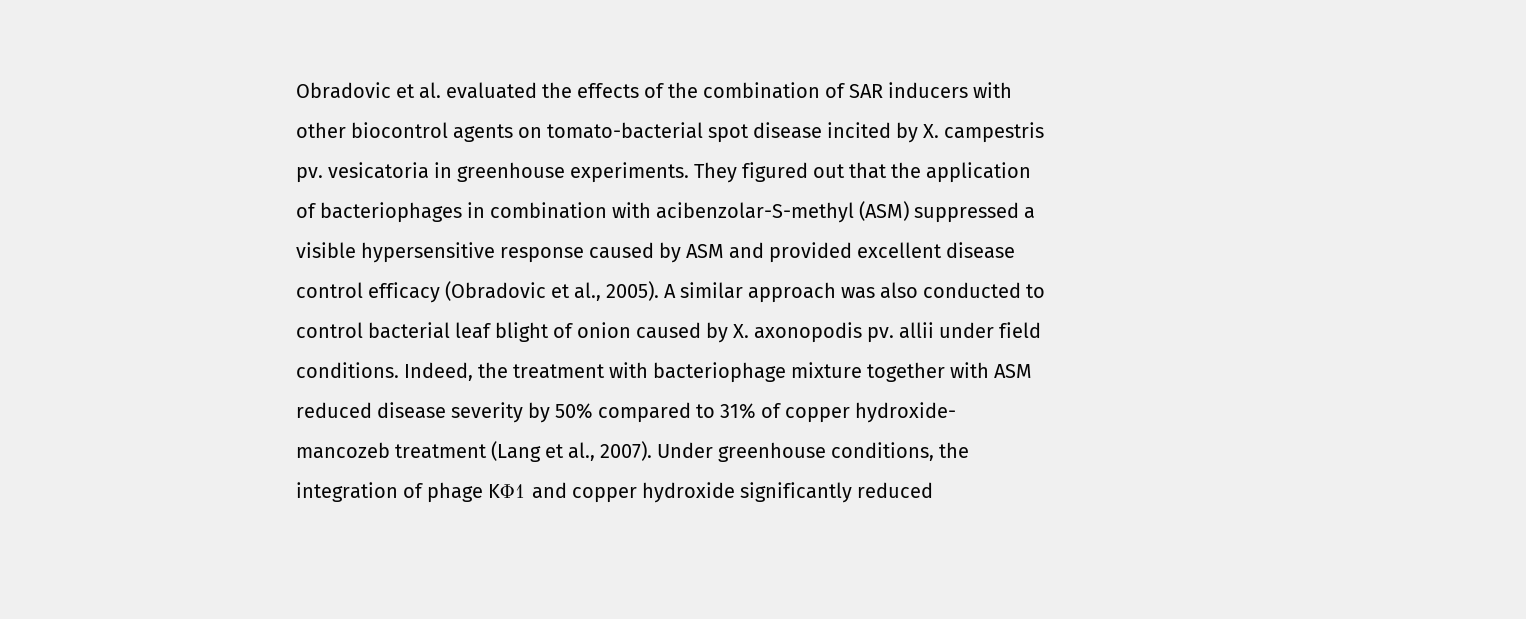Obradovic et al. evaluated the effects of the combination of SAR inducers with other biocontrol agents on tomato-bacterial spot disease incited by X. campestris pv. vesicatoria in greenhouse experiments. They figured out that the application of bacteriophages in combination with acibenzolar-S-methyl (ASM) suppressed a visible hypersensitive response caused by ASM and provided excellent disease control efficacy (Obradovic et al., 2005). A similar approach was also conducted to control bacterial leaf blight of onion caused by X. axonopodis pv. allii under field conditions. Indeed, the treatment with bacteriophage mixture together with ASM reduced disease severity by 50% compared to 31% of copper hydroxide-mancozeb treatment (Lang et al., 2007). Under greenhouse conditions, the integration of phage KΦ1 and copper hydroxide significantly reduced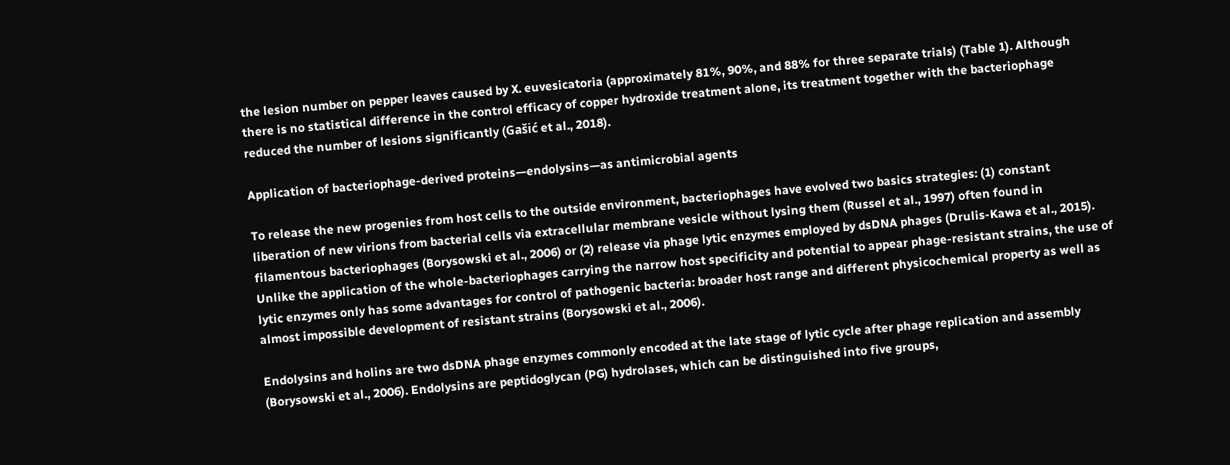the lesion number on pepper leaves caused by X. euvesicatoria (approximately 81%, 90%, and 88% for three separate trials) (Table 1). Although there is no statistical difference in the control efficacy of copper hydroxide treatment alone, its treatment together with the bacteriophage reduced the number of lesions significantly (Gašić et al., 2018).

Application of bacteriophage-derived proteins—endolysins—as antimicrobial agents

To release the new progenies from host cells to the outside environment, bacteriophages have evolved two basics strategies: (1) constant liberation of new virions from bacterial cells via extracellular membrane vesicle without lysing them (Russel et al., 1997) often found in filamentous bacteriophages (Borysowski et al., 2006) or (2) release via phage lytic enzymes employed by dsDNA phages (Drulis-Kawa et al., 2015). Unlike the application of the whole-bacteriophages carrying the narrow host specificity and potential to appear phage-resistant strains, the use of lytic enzymes only has some advantages for control of pathogenic bacteria: broader host range and different physicochemical property as well as almost impossible development of resistant strains (Borysowski et al., 2006).

Endolysins and holins are two dsDNA phage enzymes commonly encoded at the late stage of lytic cycle after phage replication and assembly (Borysowski et al., 2006). Endolysins are peptidoglycan (PG) hydrolases, which can be distinguished into five groups,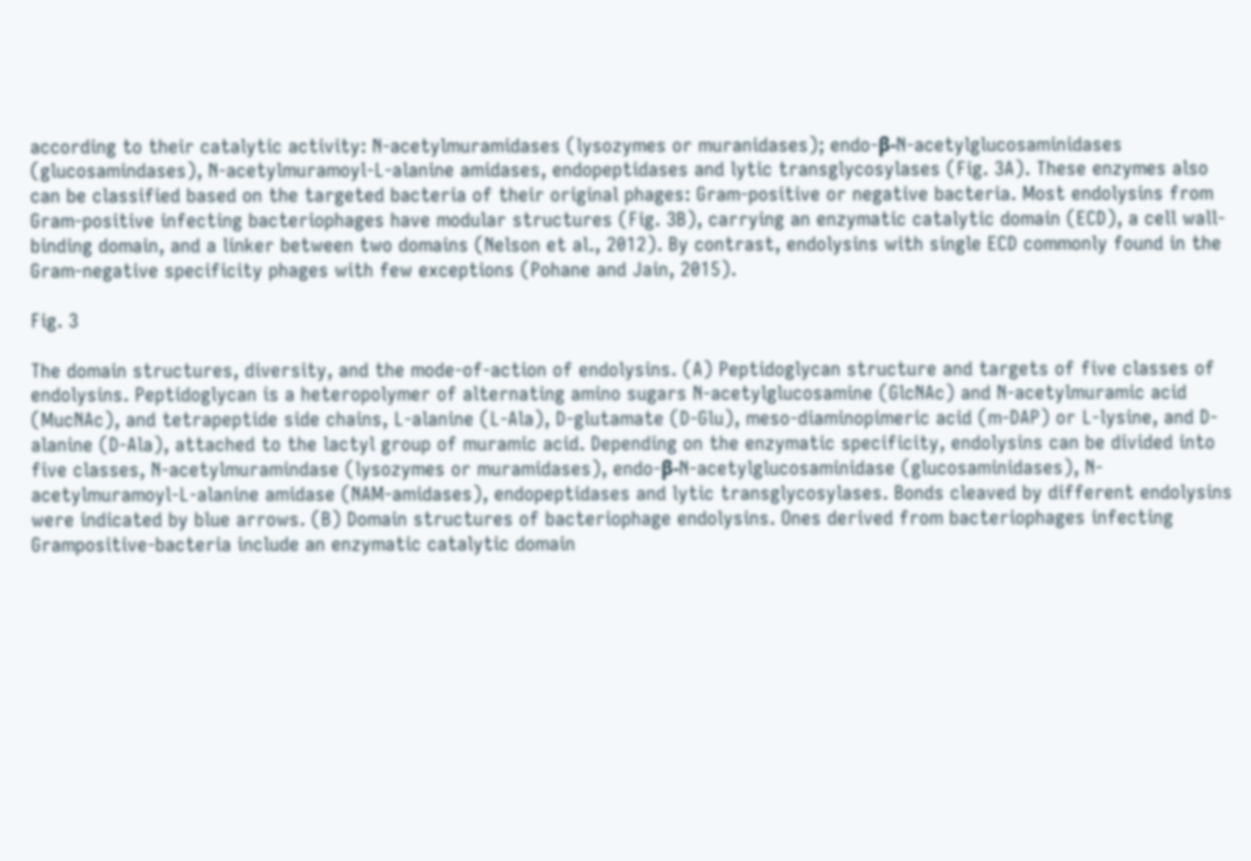according to their catalytic activity: N-acetylmuramidases (lysozymes or muranidases); endo-β-N-acetylglucosaminidases (glucosamindases), N-acetylmuramoyl-L-alanine amidases, endopeptidases and lytic transglycosylases (Fig. 3A). These enzymes also can be classified based on the targeted bacteria of their original phages: Gram-positive or negative bacteria. Most endolysins from Gram-positive infecting bacteriophages have modular structures (Fig. 3B), carrying an enzymatic catalytic domain (ECD), a cell wall-binding domain, and a linker between two domains (Nelson et al., 2012). By contrast, endolysins with single ECD commonly found in the Gram-negative specificity phages with few exceptions (Pohane and Jain, 2015).

Fig. 3

The domain structures, diversity, and the mode-of-action of endolysins. (A) Peptidoglycan structure and targets of five classes of endolysins. Peptidoglycan is a heteropolymer of alternating amino sugars N-acetylglucosamine (GlcNAc) and N-acetylmuramic acid (MucNAc), and tetrapeptide side chains, L-alanine (L-Ala), D-glutamate (D-Glu), meso-diaminopimeric acid (m-DAP) or L-lysine, and D-alanine (D-Ala), attached to the lactyl group of muramic acid. Depending on the enzymatic specificity, endolysins can be divided into five classes, N-acetylmuramindase (lysozymes or muramidases), endo-β-N-acetylglucosaminidase (glucosaminidases), N-acetylmuramoyl-L-alanine amidase (NAM-amidases), endopeptidases and lytic transglycosylases. Bonds cleaved by different endolysins were indicated by blue arrows. (B) Domain structures of bacteriophage endolysins. Ones derived from bacteriophages infecting Grampositive-bacteria include an enzymatic catalytic domain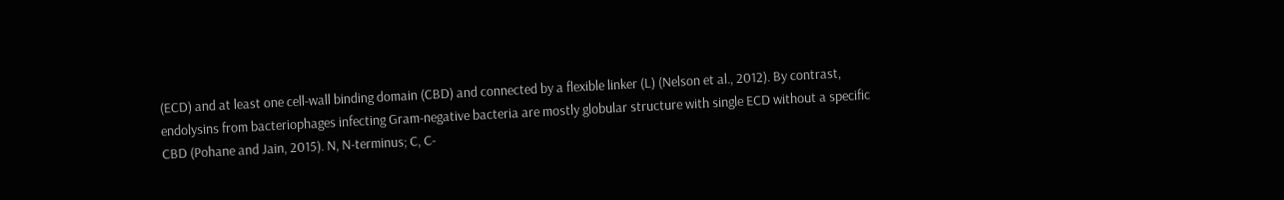(ECD) and at least one cell-wall binding domain (CBD) and connected by a flexible linker (L) (Nelson et al., 2012). By contrast, endolysins from bacteriophages infecting Gram-negative bacteria are mostly globular structure with single ECD without a specific CBD (Pohane and Jain, 2015). N, N-terminus; C, C-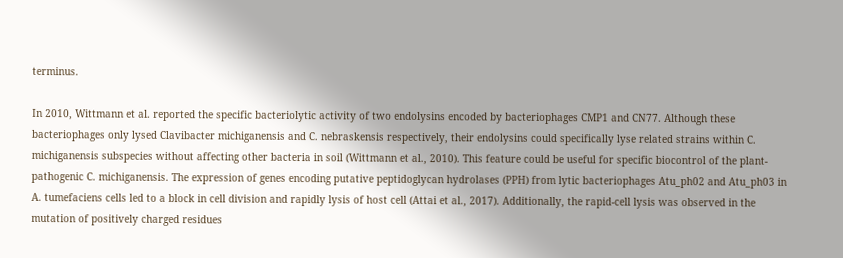terminus.

In 2010, Wittmann et al. reported the specific bacteriolytic activity of two endolysins encoded by bacteriophages CMP1 and CN77. Although these bacteriophages only lysed Clavibacter michiganensis and C. nebraskensis respectively, their endolysins could specifically lyse related strains within C. michiganensis subspecies without affecting other bacteria in soil (Wittmann et al., 2010). This feature could be useful for specific biocontrol of the plant-pathogenic C. michiganensis. The expression of genes encoding putative peptidoglycan hydrolases (PPH) from lytic bacteriophages Atu_ph02 and Atu_ph03 in A. tumefaciens cells led to a block in cell division and rapidly lysis of host cell (Attai et al., 2017). Additionally, the rapid-cell lysis was observed in the mutation of positively charged residues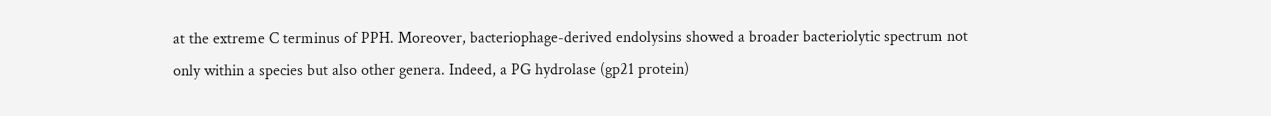at the extreme C terminus of PPH. Moreover, bacteriophage-derived endolysins showed a broader bacteriolytic spectrum not only within a species but also other genera. Indeed, a PG hydrolase (gp21 protein)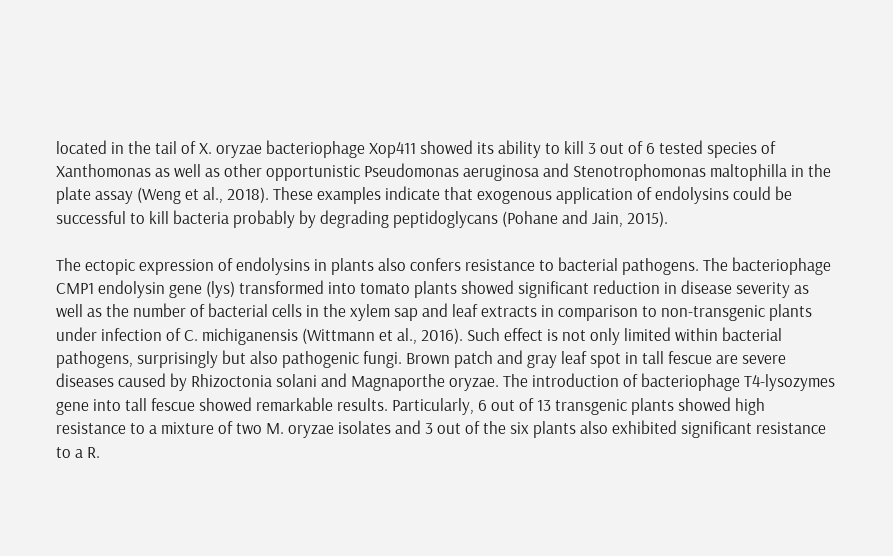located in the tail of X. oryzae bacteriophage Xop411 showed its ability to kill 3 out of 6 tested species of Xanthomonas as well as other opportunistic Pseudomonas aeruginosa and Stenotrophomonas maltophilla in the plate assay (Weng et al., 2018). These examples indicate that exogenous application of endolysins could be successful to kill bacteria probably by degrading peptidoglycans (Pohane and Jain, 2015).

The ectopic expression of endolysins in plants also confers resistance to bacterial pathogens. The bacteriophage CMP1 endolysin gene (lys) transformed into tomato plants showed significant reduction in disease severity as well as the number of bacterial cells in the xylem sap and leaf extracts in comparison to non-transgenic plants under infection of C. michiganensis (Wittmann et al., 2016). Such effect is not only limited within bacterial pathogens, surprisingly but also pathogenic fungi. Brown patch and gray leaf spot in tall fescue are severe diseases caused by Rhizoctonia solani and Magnaporthe oryzae. The introduction of bacteriophage T4-lysozymes gene into tall fescue showed remarkable results. Particularly, 6 out of 13 transgenic plants showed high resistance to a mixture of two M. oryzae isolates and 3 out of the six plants also exhibited significant resistance to a R.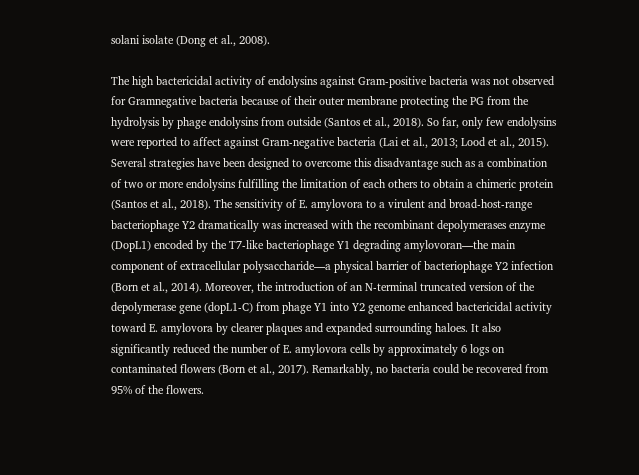solani isolate (Dong et al., 2008).

The high bactericidal activity of endolysins against Gram-positive bacteria was not observed for Gramnegative bacteria because of their outer membrane protecting the PG from the hydrolysis by phage endolysins from outside (Santos et al., 2018). So far, only few endolysins were reported to affect against Gram-negative bacteria (Lai et al., 2013; Lood et al., 2015). Several strategies have been designed to overcome this disadvantage such as a combination of two or more endolysins fulfilling the limitation of each others to obtain a chimeric protein (Santos et al., 2018). The sensitivity of E. amylovora to a virulent and broad-host-range bacteriophage Y2 dramatically was increased with the recombinant depolymerases enzyme (DopL1) encoded by the T7-like bacteriophage Y1 degrading amylovoran—the main component of extracellular polysaccharide—a physical barrier of bacteriophage Y2 infection (Born et al., 2014). Moreover, the introduction of an N-terminal truncated version of the depolymerase gene (dopL1-C) from phage Y1 into Y2 genome enhanced bactericidal activity toward E. amylovora by clearer plaques and expanded surrounding haloes. It also significantly reduced the number of E. amylovora cells by approximately 6 logs on contaminated flowers (Born et al., 2017). Remarkably, no bacteria could be recovered from 95% of the flowers.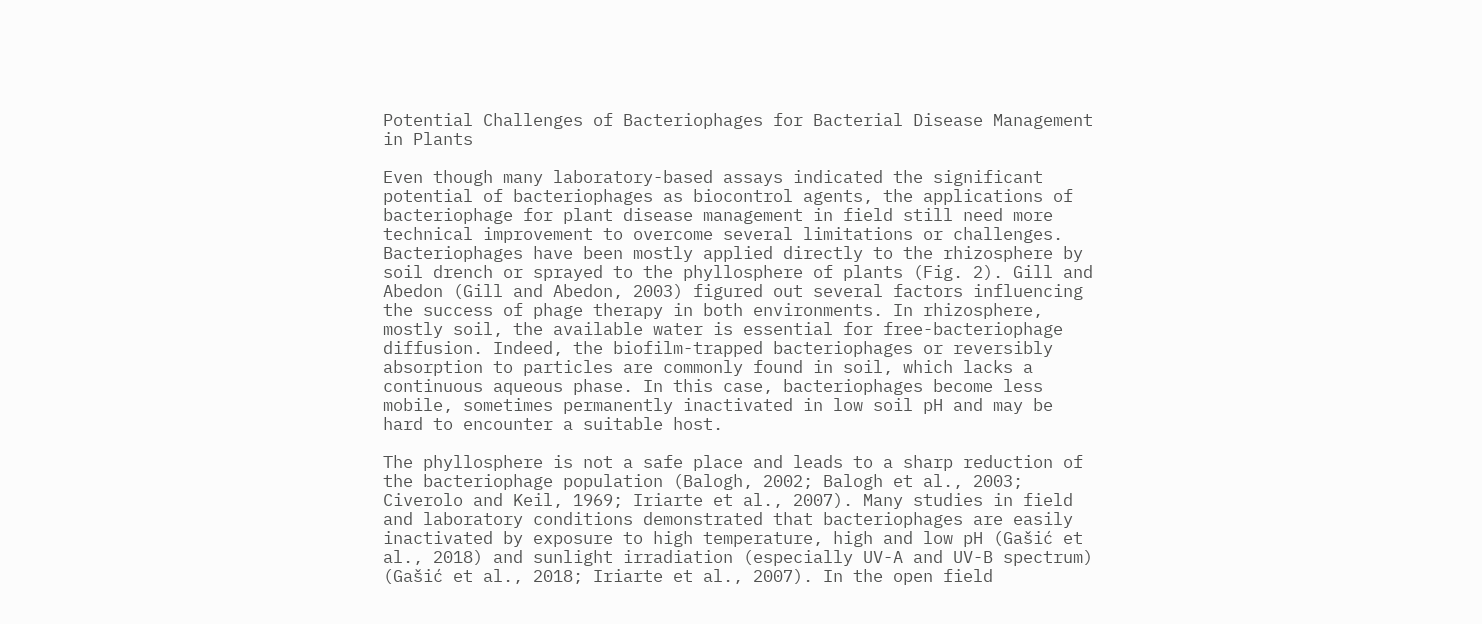Potential Challenges of Bacteriophages for Bacterial Disease Management in Plants

Even though many laboratory-based assays indicated the significant potential of bacteriophages as biocontrol agents, the applications of bacteriophage for plant disease management in field still need more technical improvement to overcome several limitations or challenges. Bacteriophages have been mostly applied directly to the rhizosphere by soil drench or sprayed to the phyllosphere of plants (Fig. 2). Gill and Abedon (Gill and Abedon, 2003) figured out several factors influencing the success of phage therapy in both environments. In rhizosphere, mostly soil, the available water is essential for free-bacteriophage diffusion. Indeed, the biofilm-trapped bacteriophages or reversibly absorption to particles are commonly found in soil, which lacks a continuous aqueous phase. In this case, bacteriophages become less mobile, sometimes permanently inactivated in low soil pH and may be hard to encounter a suitable host.

The phyllosphere is not a safe place and leads to a sharp reduction of the bacteriophage population (Balogh, 2002; Balogh et al., 2003; Civerolo and Keil, 1969; Iriarte et al., 2007). Many studies in field and laboratory conditions demonstrated that bacteriophages are easily inactivated by exposure to high temperature, high and low pH (Gašić et al., 2018) and sunlight irradiation (especially UV-A and UV-B spectrum) (Gašić et al., 2018; Iriarte et al., 2007). In the open field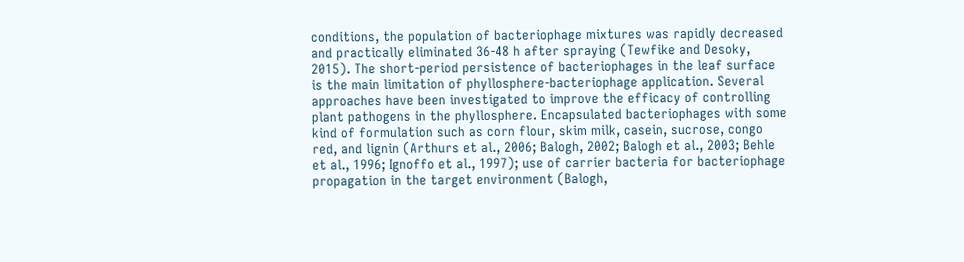conditions, the population of bacteriophage mixtures was rapidly decreased and practically eliminated 36-48 h after spraying (Tewfike and Desoky, 2015). The short-period persistence of bacteriophages in the leaf surface is the main limitation of phyllosphere-bacteriophage application. Several approaches have been investigated to improve the efficacy of controlling plant pathogens in the phyllosphere. Encapsulated bacteriophages with some kind of formulation such as corn flour, skim milk, casein, sucrose, congo red, and lignin (Arthurs et al., 2006; Balogh, 2002; Balogh et al., 2003; Behle et al., 1996; Ignoffo et al., 1997); use of carrier bacteria for bacteriophage propagation in the target environment (Balogh,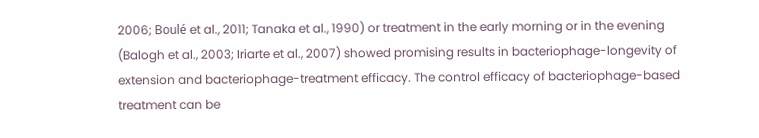2006; Boulé et al., 2011; Tanaka et al., 1990) or treatment in the early morning or in the evening (Balogh et al., 2003; Iriarte et al., 2007) showed promising results in bacteriophage-longevity of extension and bacteriophage-treatment efficacy. The control efficacy of bacteriophage-based treatment can be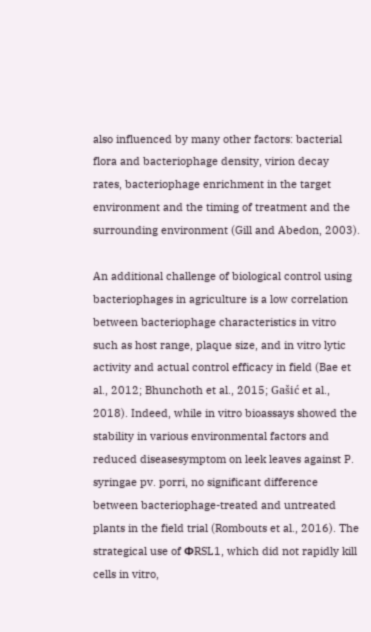also influenced by many other factors: bacterial flora and bacteriophage density, virion decay rates, bacteriophage enrichment in the target environment and the timing of treatment and the surrounding environment (Gill and Abedon, 2003).

An additional challenge of biological control using bacteriophages in agriculture is a low correlation between bacteriophage characteristics in vitro such as host range, plaque size, and in vitro lytic activity and actual control efficacy in field (Bae et al., 2012; Bhunchoth et al., 2015; Gašić et al., 2018). Indeed, while in vitro bioassays showed the stability in various environmental factors and reduced diseasesymptom on leek leaves against P. syringae pv. porri, no significant difference between bacteriophage-treated and untreated plants in the field trial (Rombouts et al., 2016). The strategical use of ΦRSL1, which did not rapidly kill cells in vitro,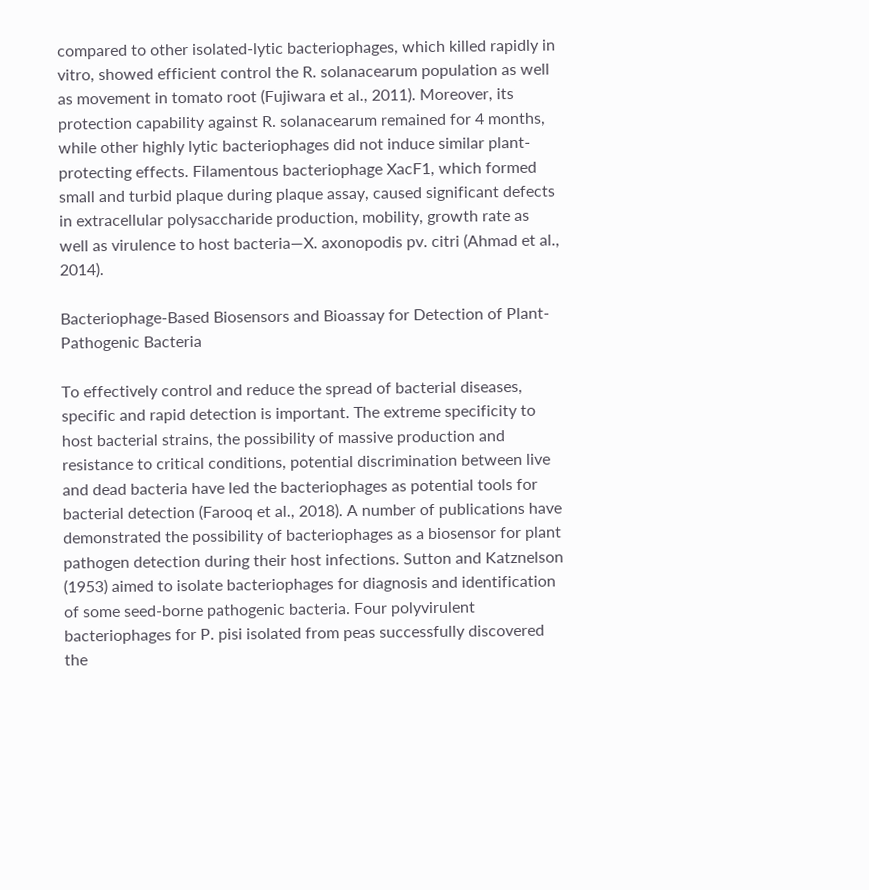compared to other isolated-lytic bacteriophages, which killed rapidly in vitro, showed efficient control the R. solanacearum population as well as movement in tomato root (Fujiwara et al., 2011). Moreover, its protection capability against R. solanacearum remained for 4 months, while other highly lytic bacteriophages did not induce similar plant-protecting effects. Filamentous bacteriophage XacF1, which formed small and turbid plaque during plaque assay, caused significant defects in extracellular polysaccharide production, mobility, growth rate as well as virulence to host bacteria—X. axonopodis pv. citri (Ahmad et al., 2014).

Bacteriophage-Based Biosensors and Bioassay for Detection of Plant-Pathogenic Bacteria

To effectively control and reduce the spread of bacterial diseases, specific and rapid detection is important. The extreme specificity to host bacterial strains, the possibility of massive production and resistance to critical conditions, potential discrimination between live and dead bacteria have led the bacteriophages as potential tools for bacterial detection (Farooq et al., 2018). A number of publications have demonstrated the possibility of bacteriophages as a biosensor for plant pathogen detection during their host infections. Sutton and Katznelson (1953) aimed to isolate bacteriophages for diagnosis and identification of some seed-borne pathogenic bacteria. Four polyvirulent bacteriophages for P. pisi isolated from peas successfully discovered the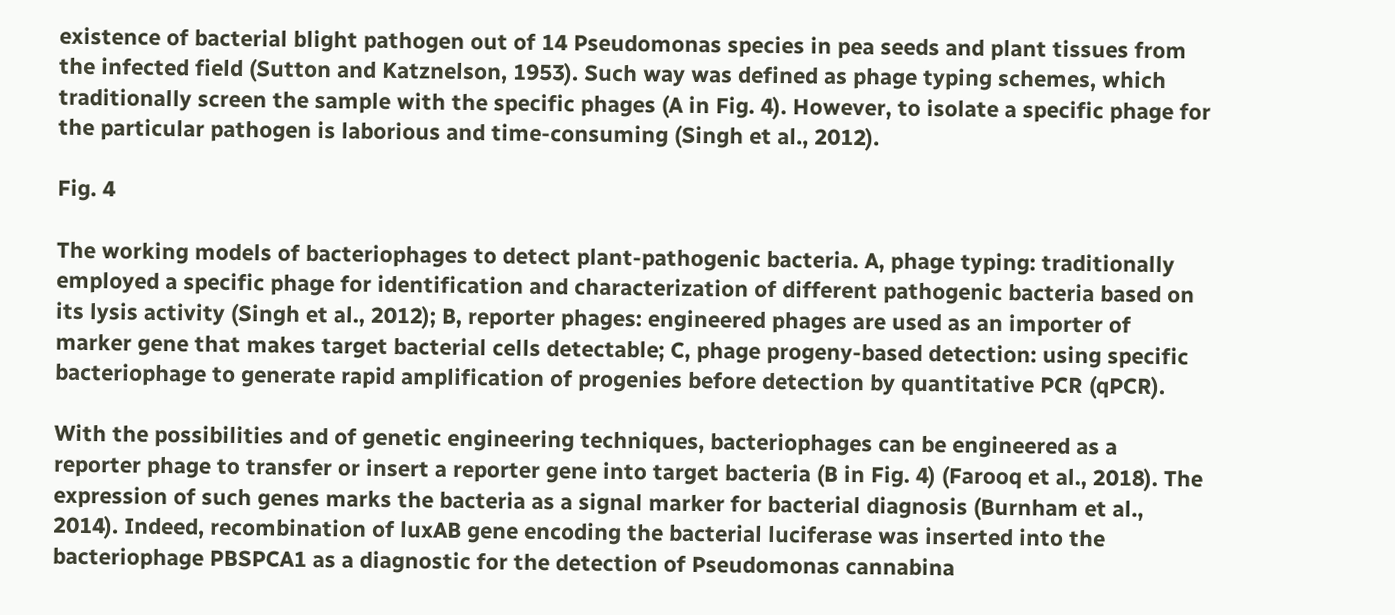existence of bacterial blight pathogen out of 14 Pseudomonas species in pea seeds and plant tissues from the infected field (Sutton and Katznelson, 1953). Such way was defined as phage typing schemes, which traditionally screen the sample with the specific phages (A in Fig. 4). However, to isolate a specific phage for the particular pathogen is laborious and time-consuming (Singh et al., 2012).

Fig. 4

The working models of bacteriophages to detect plant-pathogenic bacteria. A, phage typing: traditionally employed a specific phage for identification and characterization of different pathogenic bacteria based on its lysis activity (Singh et al., 2012); B, reporter phages: engineered phages are used as an importer of marker gene that makes target bacterial cells detectable; C, phage progeny-based detection: using specific bacteriophage to generate rapid amplification of progenies before detection by quantitative PCR (qPCR).

With the possibilities and of genetic engineering techniques, bacteriophages can be engineered as a reporter phage to transfer or insert a reporter gene into target bacteria (B in Fig. 4) (Farooq et al., 2018). The expression of such genes marks the bacteria as a signal marker for bacterial diagnosis (Burnham et al., 2014). Indeed, recombination of luxAB gene encoding the bacterial luciferase was inserted into the bacteriophage PBSPCA1 as a diagnostic for the detection of Pseudomonas cannabina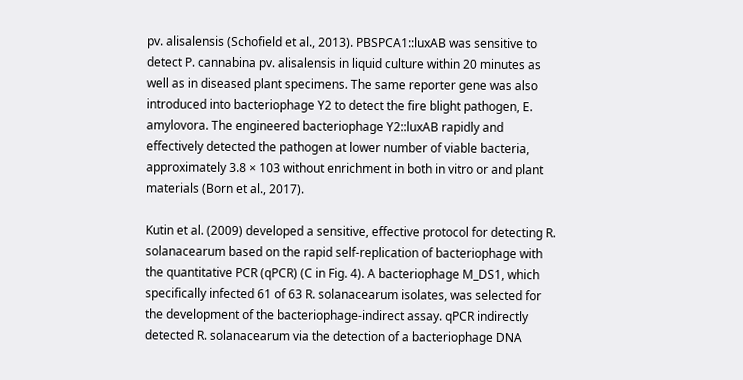pv. alisalensis (Schofield et al., 2013). PBSPCA1::luxAB was sensitive to detect P. cannabina pv. alisalensis in liquid culture within 20 minutes as well as in diseased plant specimens. The same reporter gene was also introduced into bacteriophage Y2 to detect the fire blight pathogen, E. amylovora. The engineered bacteriophage Y2::luxAB rapidly and effectively detected the pathogen at lower number of viable bacteria, approximately 3.8 × 103 without enrichment in both in vitro or and plant materials (Born et al., 2017).

Kutin et al. (2009) developed a sensitive, effective protocol for detecting R. solanacearum based on the rapid self-replication of bacteriophage with the quantitative PCR (qPCR) (C in Fig. 4). A bacteriophage M_DS1, which specifically infected 61 of 63 R. solanacearum isolates, was selected for the development of the bacteriophage-indirect assay. qPCR indirectly detected R. solanacearum via the detection of a bacteriophage DNA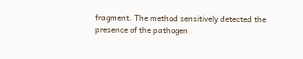fragment. The method sensitively detected the presence of the pathogen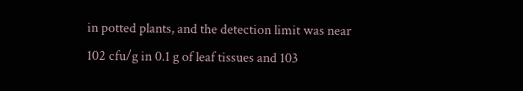in potted plants, and the detection limit was near 102 cfu/g in 0.1 g of leaf tissues and 103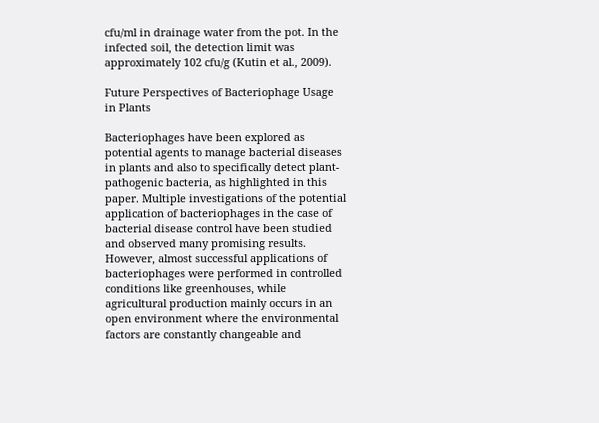cfu/ml in drainage water from the pot. In the infected soil, the detection limit was approximately 102 cfu/g (Kutin et al., 2009).

Future Perspectives of Bacteriophage Usage in Plants

Bacteriophages have been explored as potential agents to manage bacterial diseases in plants and also to specifically detect plant-pathogenic bacteria, as highlighted in this paper. Multiple investigations of the potential application of bacteriophages in the case of bacterial disease control have been studied and observed many promising results. However, almost successful applications of bacteriophages were performed in controlled conditions like greenhouses, while agricultural production mainly occurs in an open environment where the environmental factors are constantly changeable and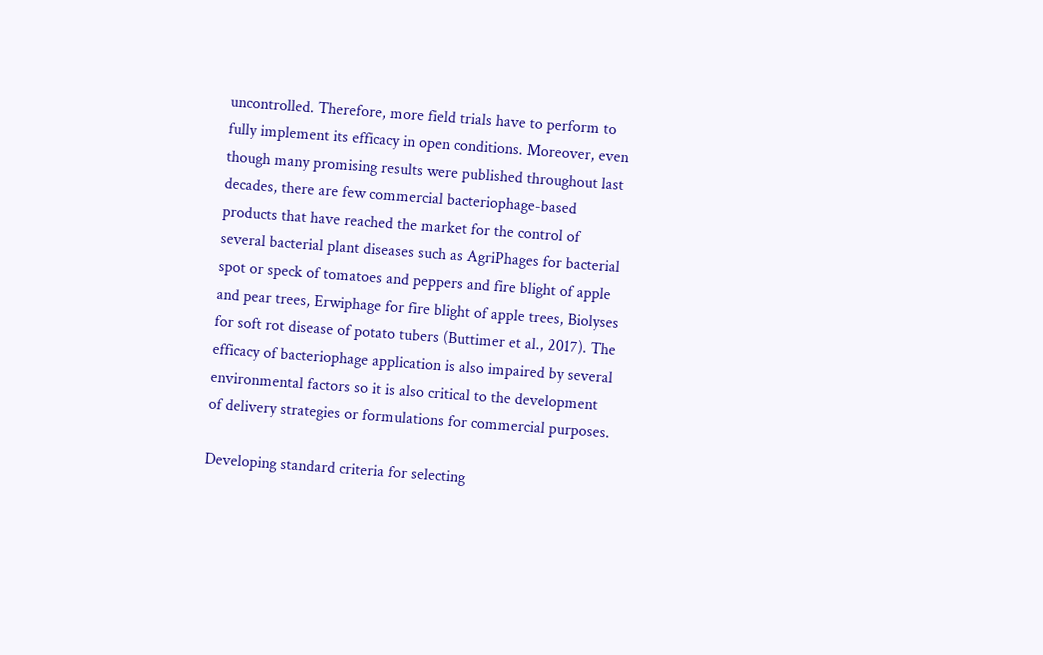uncontrolled. Therefore, more field trials have to perform to fully implement its efficacy in open conditions. Moreover, even though many promising results were published throughout last decades, there are few commercial bacteriophage-based products that have reached the market for the control of several bacterial plant diseases such as AgriPhages for bacterial spot or speck of tomatoes and peppers and fire blight of apple and pear trees, Erwiphage for fire blight of apple trees, Biolyses for soft rot disease of potato tubers (Buttimer et al., 2017). The efficacy of bacteriophage application is also impaired by several environmental factors so it is also critical to the development of delivery strategies or formulations for commercial purposes.

Developing standard criteria for selecting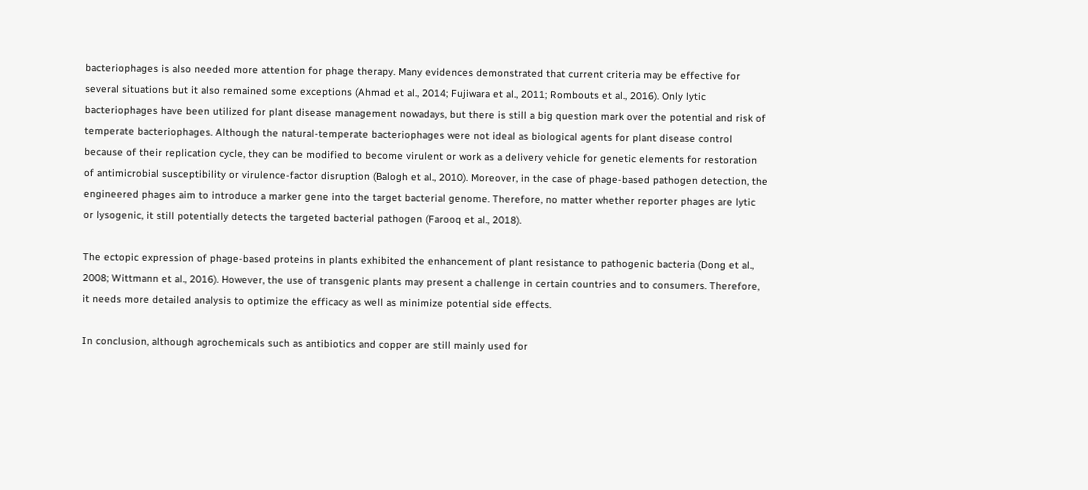bacteriophages is also needed more attention for phage therapy. Many evidences demonstrated that current criteria may be effective for several situations but it also remained some exceptions (Ahmad et al., 2014; Fujiwara et al., 2011; Rombouts et al., 2016). Only lytic bacteriophages have been utilized for plant disease management nowadays, but there is still a big question mark over the potential and risk of temperate bacteriophages. Although the natural-temperate bacteriophages were not ideal as biological agents for plant disease control because of their replication cycle, they can be modified to become virulent or work as a delivery vehicle for genetic elements for restoration of antimicrobial susceptibility or virulence-factor disruption (Balogh et al., 2010). Moreover, in the case of phage-based pathogen detection, the engineered phages aim to introduce a marker gene into the target bacterial genome. Therefore, no matter whether reporter phages are lytic or lysogenic, it still potentially detects the targeted bacterial pathogen (Farooq et al., 2018).

The ectopic expression of phage-based proteins in plants exhibited the enhancement of plant resistance to pathogenic bacteria (Dong et al., 2008; Wittmann et al., 2016). However, the use of transgenic plants may present a challenge in certain countries and to consumers. Therefore, it needs more detailed analysis to optimize the efficacy as well as minimize potential side effects.

In conclusion, although agrochemicals such as antibiotics and copper are still mainly used for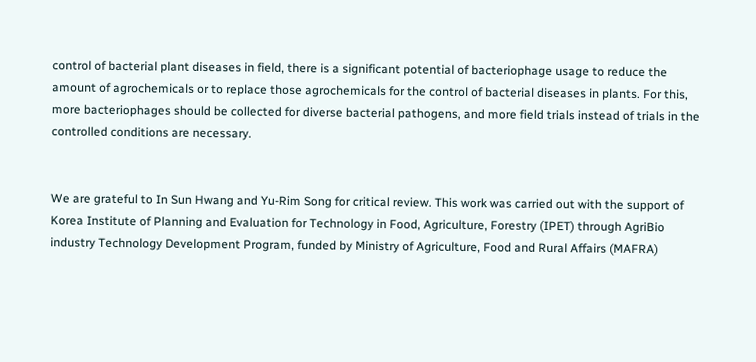control of bacterial plant diseases in field, there is a significant potential of bacteriophage usage to reduce the amount of agrochemicals or to replace those agrochemicals for the control of bacterial diseases in plants. For this, more bacteriophages should be collected for diverse bacterial pathogens, and more field trials instead of trials in the controlled conditions are necessary.


We are grateful to In Sun Hwang and Yu-Rim Song for critical review. This work was carried out with the support of Korea Institute of Planning and Evaluation for Technology in Food, Agriculture, Forestry (IPET) through AgriBio industry Technology Development Program, funded by Ministry of Agriculture, Food and Rural Affairs (MAFRA)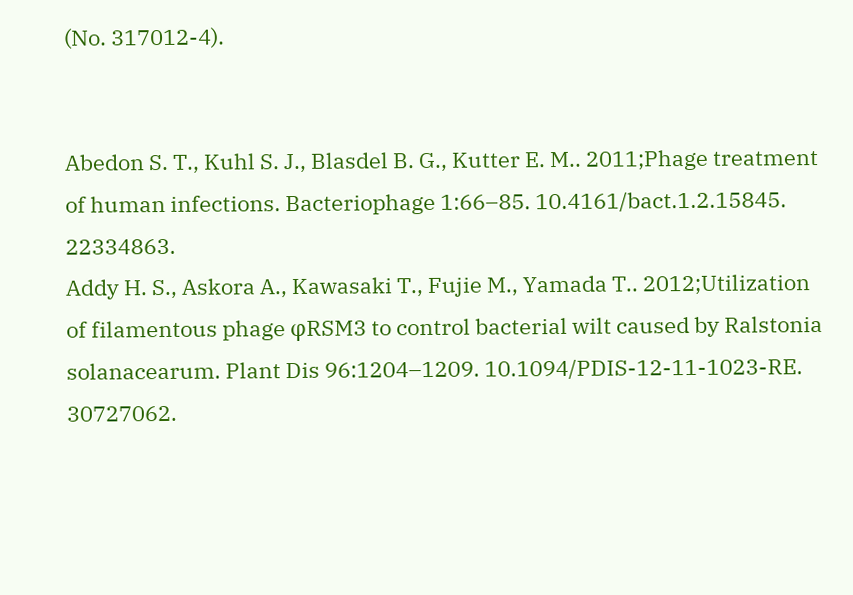(No. 317012-4).


Abedon S. T., Kuhl S. J., Blasdel B. G., Kutter E. M.. 2011;Phage treatment of human infections. Bacteriophage 1:66–85. 10.4161/bact.1.2.15845. 22334863.
Addy H. S., Askora A., Kawasaki T., Fujie M., Yamada T.. 2012;Utilization of filamentous phage φRSM3 to control bacterial wilt caused by Ralstonia solanacearum. Plant Dis 96:1204–1209. 10.1094/PDIS-12-11-1023-RE. 30727062.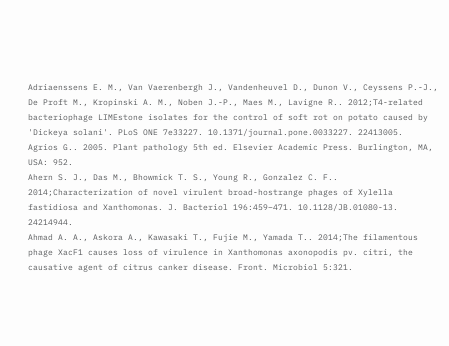Adriaenssens E. M., Van Vaerenbergh J., Vandenheuvel D., Dunon V., Ceyssens P.-J., De Proft M., Kropinski A. M., Noben J.-P., Maes M., Lavigne R.. 2012;T4-related bacteriophage LIMEstone isolates for the control of soft rot on potato caused by 'Dickeya solani'. PLoS ONE 7e33227. 10.1371/journal.pone.0033227. 22413005.
Agrios G.. 2005. Plant pathology 5th ed. Elsevier Academic Press. Burlington, MA, USA: 952.
Ahern S. J., Das M., Bhowmick T. S., Young R., Gonzalez C. F.. 2014;Characterization of novel virulent broad-hostrange phages of Xylella fastidiosa and Xanthomonas. J. Bacteriol 196:459–471. 10.1128/JB.01080-13. 24214944.
Ahmad A. A., Askora A., Kawasaki T., Fujie M., Yamada T.. 2014;The filamentous phage XacF1 causes loss of virulence in Xanthomonas axonopodis pv. citri, the causative agent of citrus canker disease. Front. Microbiol 5:321.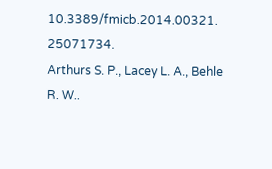10.3389/fmicb.2014.00321. 25071734.
Arthurs S. P., Lacey L. A., Behle R. W..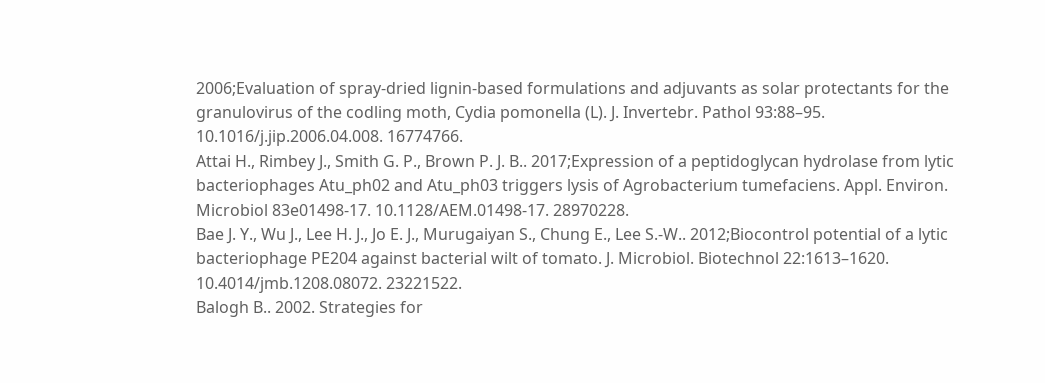2006;Evaluation of spray-dried lignin-based formulations and adjuvants as solar protectants for the granulovirus of the codling moth, Cydia pomonella (L). J. Invertebr. Pathol 93:88–95. 10.1016/j.jip.2006.04.008. 16774766.
Attai H., Rimbey J., Smith G. P., Brown P. J. B.. 2017;Expression of a peptidoglycan hydrolase from lytic bacteriophages Atu_ph02 and Atu_ph03 triggers lysis of Agrobacterium tumefaciens. Appl. Environ. Microbiol 83e01498-17. 10.1128/AEM.01498-17. 28970228.
Bae J. Y., Wu J., Lee H. J., Jo E. J., Murugaiyan S., Chung E., Lee S.-W.. 2012;Biocontrol potential of a lytic bacteriophage PE204 against bacterial wilt of tomato. J. Microbiol. Biotechnol 22:1613–1620. 10.4014/jmb.1208.08072. 23221522.
Balogh B.. 2002. Strategies for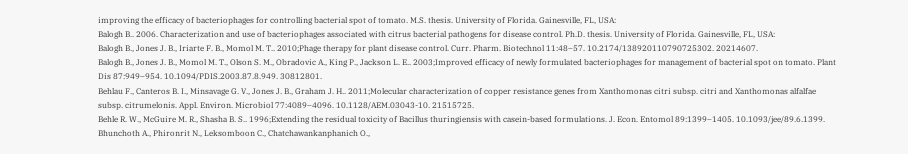improving the efficacy of bacteriophages for controlling bacterial spot of tomato. M.S. thesis. University of Florida. Gainesville, FL, USA:
Balogh B.. 2006. Characterization and use of bacteriophages associated with citrus bacterial pathogens for disease control. Ph.D. thesis. University of Florida. Gainesville, FL, USA:
Balogh B., Jones J. B., Iriarte F. B., Momol M. T.. 2010;Phage therapy for plant disease control. Curr. Pharm. Biotechnol 11:48–57. 10.2174/138920110790725302. 20214607.
Balogh B., Jones J. B., Momol M. T., Olson S. M., Obradovic A., King P., Jackson L. E.. 2003;Improved efficacy of newly formulated bacteriophages for management of bacterial spot on tomato. Plant Dis 87:949–954. 10.1094/PDIS.2003.87.8.949. 30812801.
Behlau F., Canteros B. I., Minsavage G. V., Jones J. B., Graham J. H.. 2011;Molecular characterization of copper resistance genes from Xanthomonas citri subsp. citri and Xanthomonas alfalfae subsp. citrumelonis. Appl. Environ. Microbiol 77:4089–4096. 10.1128/AEM.03043-10. 21515725.
Behle R. W., McGuire M. R., Shasha B. S.. 1996;Extending the residual toxicity of Bacillus thuringiensis with casein-based formulations. J. Econ. Entomol 89:1399–1405. 10.1093/jee/89.6.1399.
Bhunchoth A., Phironrit N., Leksomboon C., Chatchawankanphanich O.,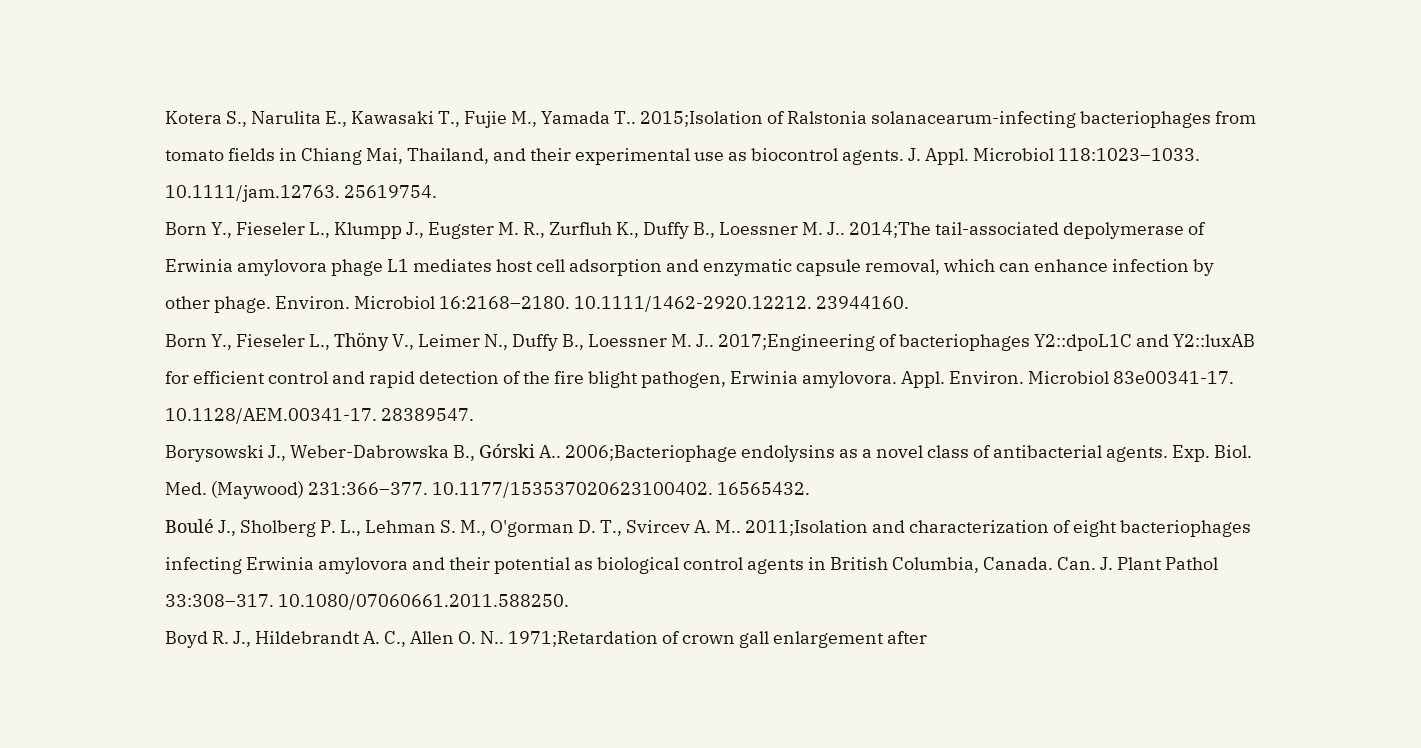Kotera S., Narulita E., Kawasaki T., Fujie M., Yamada T.. 2015;Isolation of Ralstonia solanacearum-infecting bacteriophages from tomato fields in Chiang Mai, Thailand, and their experimental use as biocontrol agents. J. Appl. Microbiol 118:1023–1033. 10.1111/jam.12763. 25619754.
Born Y., Fieseler L., Klumpp J., Eugster M. R., Zurfluh K., Duffy B., Loessner M. J.. 2014;The tail-associated depolymerase of Erwinia amylovora phage L1 mediates host cell adsorption and enzymatic capsule removal, which can enhance infection by other phage. Environ. Microbiol 16:2168–2180. 10.1111/1462-2920.12212. 23944160.
Born Y., Fieseler L., Thöny V., Leimer N., Duffy B., Loessner M. J.. 2017;Engineering of bacteriophages Y2::dpoL1C and Y2::luxAB for efficient control and rapid detection of the fire blight pathogen, Erwinia amylovora. Appl. Environ. Microbiol 83e00341-17. 10.1128/AEM.00341-17. 28389547.
Borysowski J., Weber-Dabrowska B., Górski A.. 2006;Bacteriophage endolysins as a novel class of antibacterial agents. Exp. Biol. Med. (Maywood) 231:366–377. 10.1177/153537020623100402. 16565432.
Boulé J., Sholberg P. L., Lehman S. M., O'gorman D. T., Svircev A. M.. 2011;Isolation and characterization of eight bacteriophages infecting Erwinia amylovora and their potential as biological control agents in British Columbia, Canada. Can. J. Plant Pathol 33:308–317. 10.1080/07060661.2011.588250.
Boyd R. J., Hildebrandt A. C., Allen O. N.. 1971;Retardation of crown gall enlargement after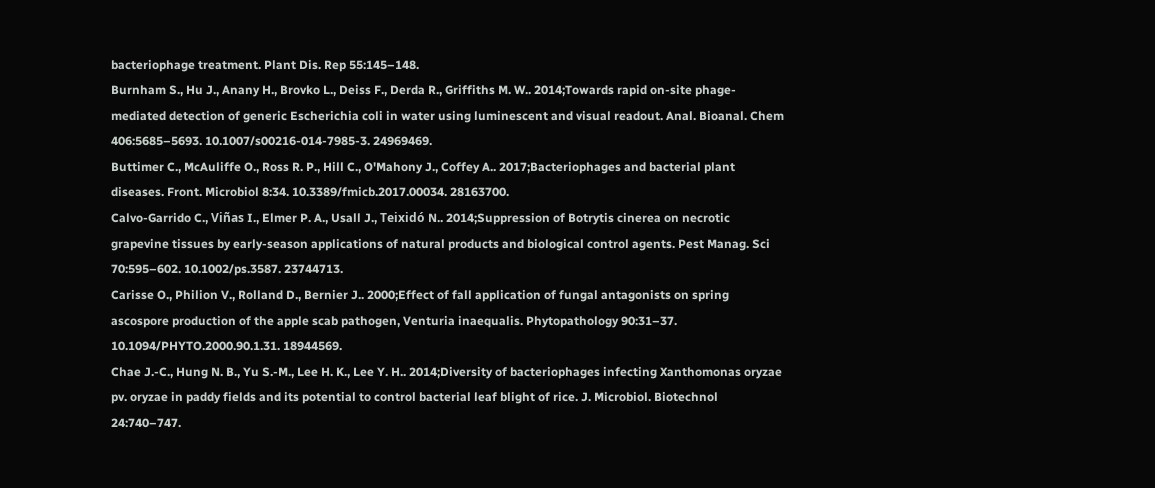bacteriophage treatment. Plant Dis. Rep 55:145–148.
Burnham S., Hu J., Anany H., Brovko L., Deiss F., Derda R., Griffiths M. W.. 2014;Towards rapid on-site phage-mediated detection of generic Escherichia coli in water using luminescent and visual readout. Anal. Bioanal. Chem 406:5685–5693. 10.1007/s00216-014-7985-3. 24969469.
Buttimer C., McAuliffe O., Ross R. P., Hill C., O'Mahony J., Coffey A.. 2017;Bacteriophages and bacterial plant diseases. Front. Microbiol 8:34. 10.3389/fmicb.2017.00034. 28163700.
Calvo-Garrido C., Viñas I., Elmer P. A., Usall J., Teixidó N.. 2014;Suppression of Botrytis cinerea on necrotic grapevine tissues by early-season applications of natural products and biological control agents. Pest Manag. Sci 70:595–602. 10.1002/ps.3587. 23744713.
Carisse O., Philion V., Rolland D., Bernier J.. 2000;Effect of fall application of fungal antagonists on spring ascospore production of the apple scab pathogen, Venturia inaequalis. Phytopathology 90:31–37. 10.1094/PHYTO.2000.90.1.31. 18944569.
Chae J.-C., Hung N. B., Yu S.-M., Lee H. K., Lee Y. H.. 2014;Diversity of bacteriophages infecting Xanthomonas oryzae pv. oryzae in paddy fields and its potential to control bacterial leaf blight of rice. J. Microbiol. Biotechnol 24:740–747.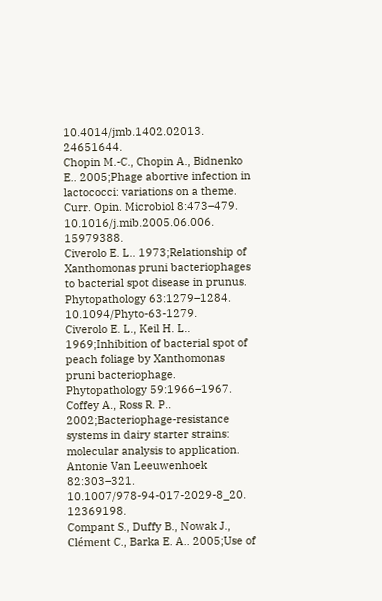10.4014/jmb.1402.02013. 24651644.
Chopin M.-C., Chopin A., Bidnenko E.. 2005;Phage abortive infection in lactococci: variations on a theme. Curr. Opin. Microbiol 8:473–479. 10.1016/j.mib.2005.06.006. 15979388.
Civerolo E. L.. 1973;Relationship of Xanthomonas pruni bacteriophages to bacterial spot disease in prunus. Phytopathology 63:1279–1284. 10.1094/Phyto-63-1279.
Civerolo E. L., Keil H. L.. 1969;Inhibition of bacterial spot of peach foliage by Xanthomonas pruni bacteriophage. Phytopathology 59:1966–1967.
Coffey A., Ross R. P.. 2002;Bacteriophage-resistance systems in dairy starter strains: molecular analysis to application. Antonie Van Leeuwenhoek 82:303–321. 10.1007/978-94-017-2029-8_20. 12369198.
Compant S., Duffy B., Nowak J., Clément C., Barka E. A.. 2005;Use of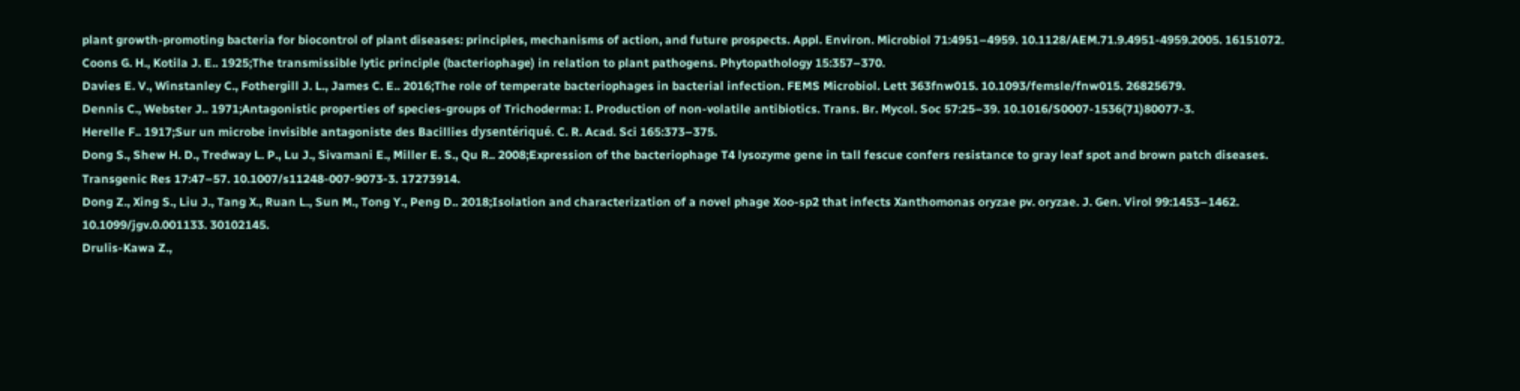plant growth-promoting bacteria for biocontrol of plant diseases: principles, mechanisms of action, and future prospects. Appl. Environ. Microbiol 71:4951–4959. 10.1128/AEM.71.9.4951-4959.2005. 16151072.
Coons G. H., Kotila J. E.. 1925;The transmissible lytic principle (bacteriophage) in relation to plant pathogens. Phytopathology 15:357–370.
Davies E. V., Winstanley C., Fothergill J. L., James C. E.. 2016;The role of temperate bacteriophages in bacterial infection. FEMS Microbiol. Lett 363fnw015. 10.1093/femsle/fnw015. 26825679.
Dennis C., Webster J.. 1971;Antagonistic properties of species-groups of Trichoderma: I. Production of non-volatile antibiotics. Trans. Br. Mycol. Soc 57:25–39. 10.1016/S0007-1536(71)80077-3.
Herelle F.. 1917;Sur un microbe invisible antagoniste des Bacillies dysentériqué. C. R. Acad. Sci 165:373–375.
Dong S., Shew H. D., Tredway L. P., Lu J., Sivamani E., Miller E. S., Qu R.. 2008;Expression of the bacteriophage T4 lysozyme gene in tall fescue confers resistance to gray leaf spot and brown patch diseases. Transgenic Res 17:47–57. 10.1007/s11248-007-9073-3. 17273914.
Dong Z., Xing S., Liu J., Tang X., Ruan L., Sun M., Tong Y., Peng D.. 2018;Isolation and characterization of a novel phage Xoo-sp2 that infects Xanthomonas oryzae pv. oryzae. J. Gen. Virol 99:1453–1462. 10.1099/jgv.0.001133. 30102145.
Drulis-Kawa Z.,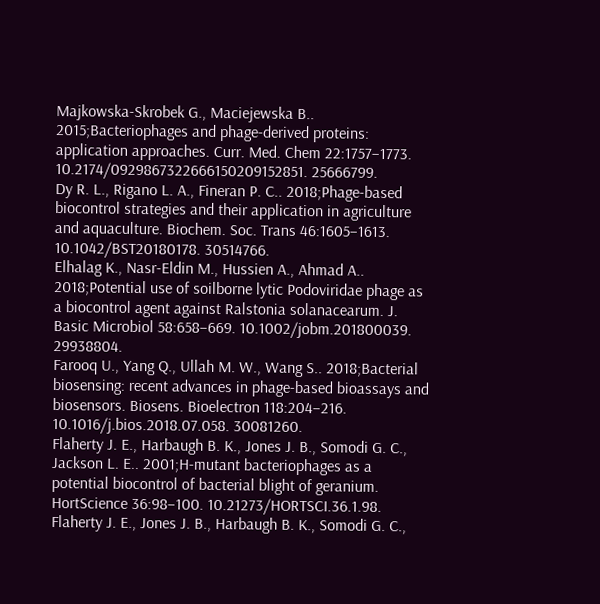Majkowska-Skrobek G., Maciejewska B.. 2015;Bacteriophages and phage-derived proteins: application approaches. Curr. Med. Chem 22:1757–1773. 10.2174/0929867322666150209152851. 25666799.
Dy R. L., Rigano L. A., Fineran P. C.. 2018;Phage-based biocontrol strategies and their application in agriculture and aquaculture. Biochem. Soc. Trans 46:1605–1613. 10.1042/BST20180178. 30514766.
Elhalag K., Nasr-Eldin M., Hussien A., Ahmad A.. 2018;Potential use of soilborne lytic Podoviridae phage as a biocontrol agent against Ralstonia solanacearum. J. Basic Microbiol 58:658–669. 10.1002/jobm.201800039. 29938804.
Farooq U., Yang Q., Ullah M. W., Wang S.. 2018;Bacterial biosensing: recent advances in phage-based bioassays and biosensors. Biosens. Bioelectron 118:204–216. 10.1016/j.bios.2018.07.058. 30081260.
Flaherty J. E., Harbaugh B. K., Jones J. B., Somodi G. C., Jackson L. E.. 2001;H-mutant bacteriophages as a potential biocontrol of bacterial blight of geranium. HortScience 36:98–100. 10.21273/HORTSCI.36.1.98.
Flaherty J. E., Jones J. B., Harbaugh B. K., Somodi G. C.,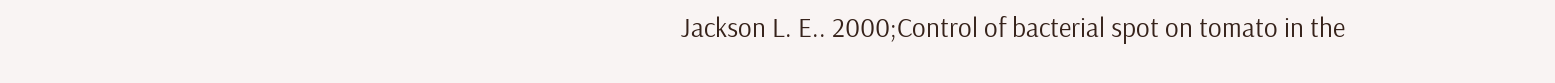Jackson L. E.. 2000;Control of bacterial spot on tomato in the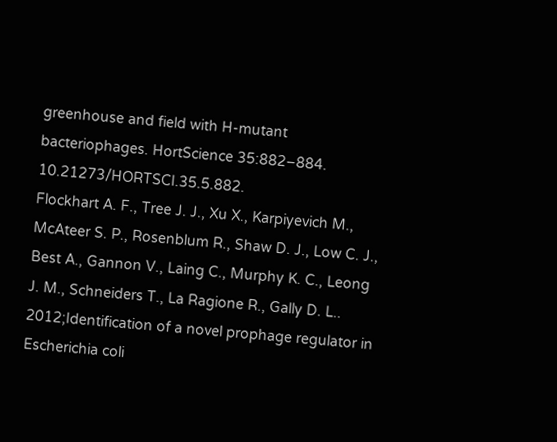greenhouse and field with H-mutant bacteriophages. HortScience 35:882–884. 10.21273/HORTSCI.35.5.882.
Flockhart A. F., Tree J. J., Xu X., Karpiyevich M., McAteer S. P., Rosenblum R., Shaw D. J., Low C. J., Best A., Gannon V., Laing C., Murphy K. C., Leong J. M., Schneiders T., La Ragione R., Gally D. L.. 2012;Identification of a novel prophage regulator in Escherichia coli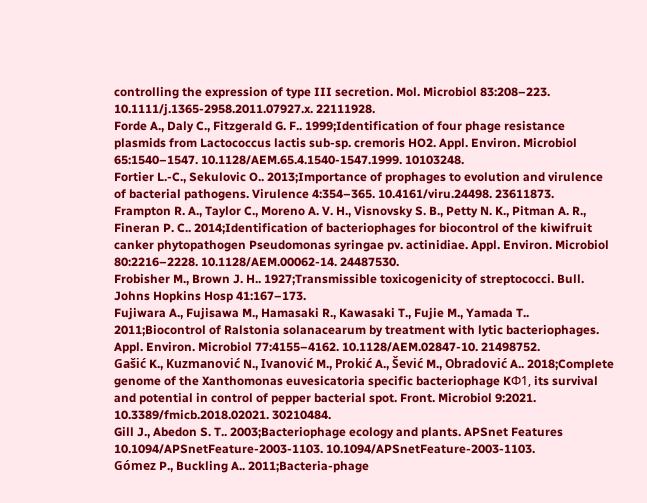controlling the expression of type III secretion. Mol. Microbiol 83:208–223. 10.1111/j.1365-2958.2011.07927.x. 22111928.
Forde A., Daly C., Fitzgerald G. F.. 1999;Identification of four phage resistance plasmids from Lactococcus lactis sub-sp. cremoris HO2. Appl. Environ. Microbiol 65:1540–1547. 10.1128/AEM.65.4.1540-1547.1999. 10103248.
Fortier L.-C., Sekulovic O.. 2013;Importance of prophages to evolution and virulence of bacterial pathogens. Virulence 4:354–365. 10.4161/viru.24498. 23611873.
Frampton R. A., Taylor C., Moreno A. V. H., Visnovsky S. B., Petty N. K., Pitman A. R., Fineran P. C.. 2014;Identification of bacteriophages for biocontrol of the kiwifruit canker phytopathogen Pseudomonas syringae pv. actinidiae. Appl. Environ. Microbiol 80:2216–2228. 10.1128/AEM.00062-14. 24487530.
Frobisher M., Brown J. H.. 1927;Transmissible toxicogenicity of streptococci. Bull. Johns Hopkins Hosp 41:167–173.
Fujiwara A., Fujisawa M., Hamasaki R., Kawasaki T., Fujie M., Yamada T.. 2011;Biocontrol of Ralstonia solanacearum by treatment with lytic bacteriophages. Appl. Environ. Microbiol 77:4155–4162. 10.1128/AEM.02847-10. 21498752.
Gašić K., Kuzmanović N., Ivanović M., Prokić A., Šević M., Obradović A.. 2018;Complete genome of the Xanthomonas euvesicatoria specific bacteriophage KΦ1, its survival and potential in control of pepper bacterial spot. Front. Microbiol 9:2021. 10.3389/fmicb.2018.02021. 30210484.
Gill J., Abedon S. T.. 2003;Bacteriophage ecology and plants. APSnet Features 10.1094/APSnetFeature-2003-1103. 10.1094/APSnetFeature-2003-1103.
Gómez P., Buckling A.. 2011;Bacteria-phage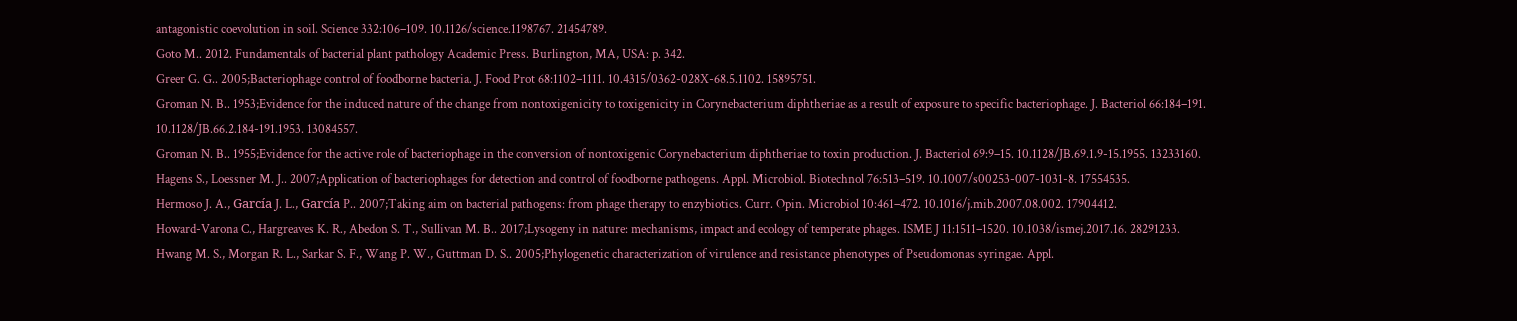antagonistic coevolution in soil. Science 332:106–109. 10.1126/science.1198767. 21454789.
Goto M.. 2012. Fundamentals of bacterial plant pathology Academic Press. Burlington, MA, USA: p. 342.
Greer G. G.. 2005;Bacteriophage control of foodborne bacteria. J. Food Prot 68:1102–1111. 10.4315/0362-028X-68.5.1102. 15895751.
Groman N. B.. 1953;Evidence for the induced nature of the change from nontoxigenicity to toxigenicity in Corynebacterium diphtheriae as a result of exposure to specific bacteriophage. J. Bacteriol 66:184–191. 10.1128/JB.66.2.184-191.1953. 13084557.
Groman N. B.. 1955;Evidence for the active role of bacteriophage in the conversion of nontoxigenic Corynebacterium diphtheriae to toxin production. J. Bacteriol 69:9–15. 10.1128/JB.69.1.9-15.1955. 13233160.
Hagens S., Loessner M. J.. 2007;Application of bacteriophages for detection and control of foodborne pathogens. Appl. Microbiol. Biotechnol 76:513–519. 10.1007/s00253-007-1031-8. 17554535.
Hermoso J. A., García J. L., García P.. 2007;Taking aim on bacterial pathogens: from phage therapy to enzybiotics. Curr. Opin. Microbiol 10:461–472. 10.1016/j.mib.2007.08.002. 17904412.
Howard-Varona C., Hargreaves K. R., Abedon S. T., Sullivan M. B.. 2017;Lysogeny in nature: mechanisms, impact and ecology of temperate phages. ISME J 11:1511–1520. 10.1038/ismej.2017.16. 28291233.
Hwang M. S., Morgan R. L., Sarkar S. F., Wang P. W., Guttman D. S.. 2005;Phylogenetic characterization of virulence and resistance phenotypes of Pseudomonas syringae. Appl.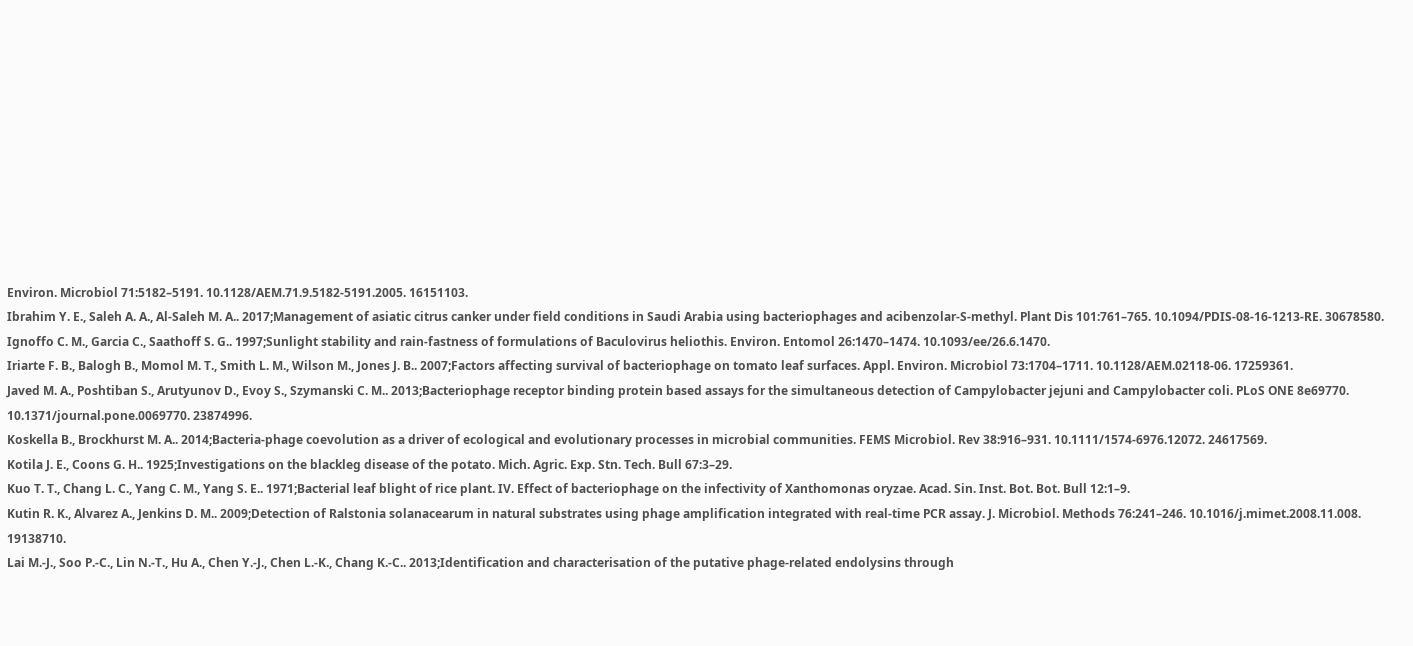Environ. Microbiol 71:5182–5191. 10.1128/AEM.71.9.5182-5191.2005. 16151103.
Ibrahim Y. E., Saleh A. A., Al-Saleh M. A.. 2017;Management of asiatic citrus canker under field conditions in Saudi Arabia using bacteriophages and acibenzolar-S-methyl. Plant Dis 101:761–765. 10.1094/PDIS-08-16-1213-RE. 30678580.
Ignoffo C. M., Garcia C., Saathoff S. G.. 1997;Sunlight stability and rain-fastness of formulations of Baculovirus heliothis. Environ. Entomol 26:1470–1474. 10.1093/ee/26.6.1470.
Iriarte F. B., Balogh B., Momol M. T., Smith L. M., Wilson M., Jones J. B.. 2007;Factors affecting survival of bacteriophage on tomato leaf surfaces. Appl. Environ. Microbiol 73:1704–1711. 10.1128/AEM.02118-06. 17259361.
Javed M. A., Poshtiban S., Arutyunov D., Evoy S., Szymanski C. M.. 2013;Bacteriophage receptor binding protein based assays for the simultaneous detection of Campylobacter jejuni and Campylobacter coli. PLoS ONE 8e69770. 10.1371/journal.pone.0069770. 23874996.
Koskella B., Brockhurst M. A.. 2014;Bacteria-phage coevolution as a driver of ecological and evolutionary processes in microbial communities. FEMS Microbiol. Rev 38:916–931. 10.1111/1574-6976.12072. 24617569.
Kotila J. E., Coons G. H.. 1925;Investigations on the blackleg disease of the potato. Mich. Agric. Exp. Stn. Tech. Bull 67:3–29.
Kuo T. T., Chang L. C., Yang C. M., Yang S. E.. 1971;Bacterial leaf blight of rice plant. IV. Effect of bacteriophage on the infectivity of Xanthomonas oryzae. Acad. Sin. Inst. Bot. Bot. Bull 12:1–9.
Kutin R. K., Alvarez A., Jenkins D. M.. 2009;Detection of Ralstonia solanacearum in natural substrates using phage amplification integrated with real-time PCR assay. J. Microbiol. Methods 76:241–246. 10.1016/j.mimet.2008.11.008. 19138710.
Lai M.-J., Soo P.-C., Lin N.-T., Hu A., Chen Y.-J., Chen L.-K., Chang K.-C.. 2013;Identification and characterisation of the putative phage-related endolysins through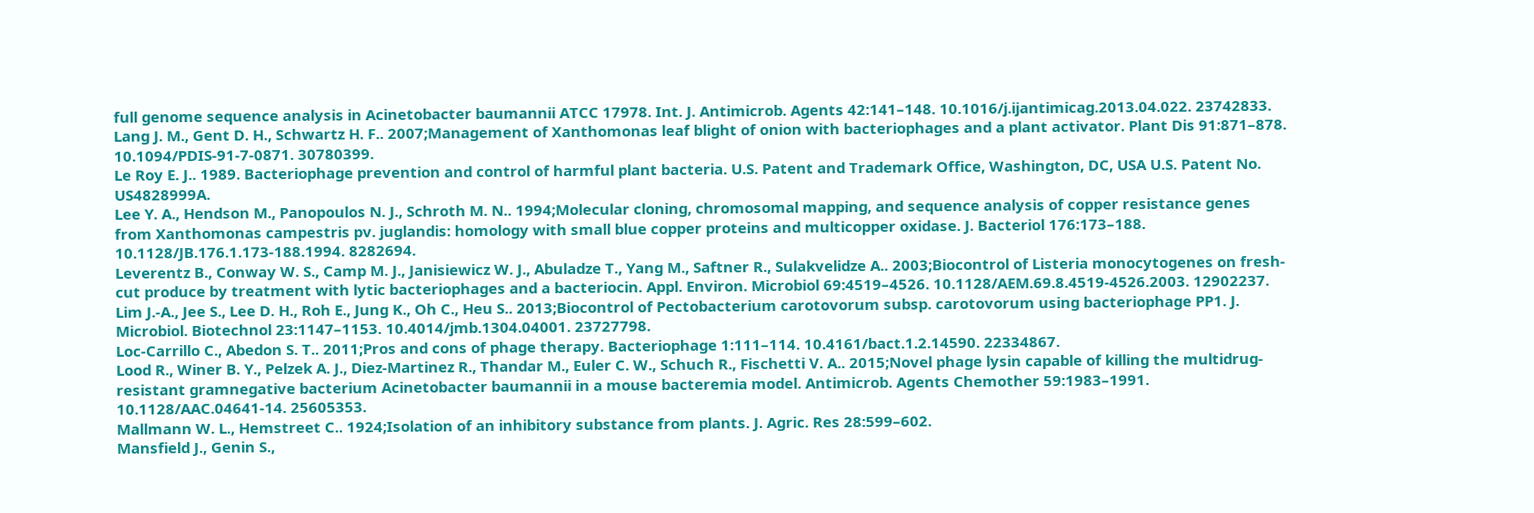full genome sequence analysis in Acinetobacter baumannii ATCC 17978. Int. J. Antimicrob. Agents 42:141–148. 10.1016/j.ijantimicag.2013.04.022. 23742833.
Lang J. M., Gent D. H., Schwartz H. F.. 2007;Management of Xanthomonas leaf blight of onion with bacteriophages and a plant activator. Plant Dis 91:871–878. 10.1094/PDIS-91-7-0871. 30780399.
Le Roy E. J.. 1989. Bacteriophage prevention and control of harmful plant bacteria. U.S. Patent and Trademark Office, Washington, DC, USA U.S. Patent No. US4828999A.
Lee Y. A., Hendson M., Panopoulos N. J., Schroth M. N.. 1994;Molecular cloning, chromosomal mapping, and sequence analysis of copper resistance genes from Xanthomonas campestris pv. juglandis: homology with small blue copper proteins and multicopper oxidase. J. Bacteriol 176:173–188. 10.1128/JB.176.1.173-188.1994. 8282694.
Leverentz B., Conway W. S., Camp M. J., Janisiewicz W. J., Abuladze T., Yang M., Saftner R., Sulakvelidze A.. 2003;Biocontrol of Listeria monocytogenes on fresh-cut produce by treatment with lytic bacteriophages and a bacteriocin. Appl. Environ. Microbiol 69:4519–4526. 10.1128/AEM.69.8.4519-4526.2003. 12902237.
Lim J.-A., Jee S., Lee D. H., Roh E., Jung K., Oh C., Heu S.. 2013;Biocontrol of Pectobacterium carotovorum subsp. carotovorum using bacteriophage PP1. J. Microbiol. Biotechnol 23:1147–1153. 10.4014/jmb.1304.04001. 23727798.
Loc-Carrillo C., Abedon S. T.. 2011;Pros and cons of phage therapy. Bacteriophage 1:111–114. 10.4161/bact.1.2.14590. 22334867.
Lood R., Winer B. Y., Pelzek A. J., Diez-Martinez R., Thandar M., Euler C. W., Schuch R., Fischetti V. A.. 2015;Novel phage lysin capable of killing the multidrug-resistant gramnegative bacterium Acinetobacter baumannii in a mouse bacteremia model. Antimicrob. Agents Chemother 59:1983–1991. 10.1128/AAC.04641-14. 25605353.
Mallmann W. L., Hemstreet C.. 1924;Isolation of an inhibitory substance from plants. J. Agric. Res 28:599–602.
Mansfield J., Genin S.,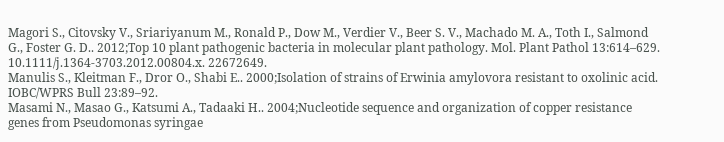Magori S., Citovsky V., Sriariyanum M., Ronald P., Dow M., Verdier V., Beer S. V., Machado M. A., Toth I., Salmond G., Foster G. D.. 2012;Top 10 plant pathogenic bacteria in molecular plant pathology. Mol. Plant Pathol 13:614–629. 10.1111/j.1364-3703.2012.00804.x. 22672649.
Manulis S., Kleitman F., Dror O., Shabi E.. 2000;Isolation of strains of Erwinia amylovora resistant to oxolinic acid. IOBC/WPRS Bull 23:89–92.
Masami N., Masao G., Katsumi A., Tadaaki H.. 2004;Nucleotide sequence and organization of copper resistance genes from Pseudomonas syringae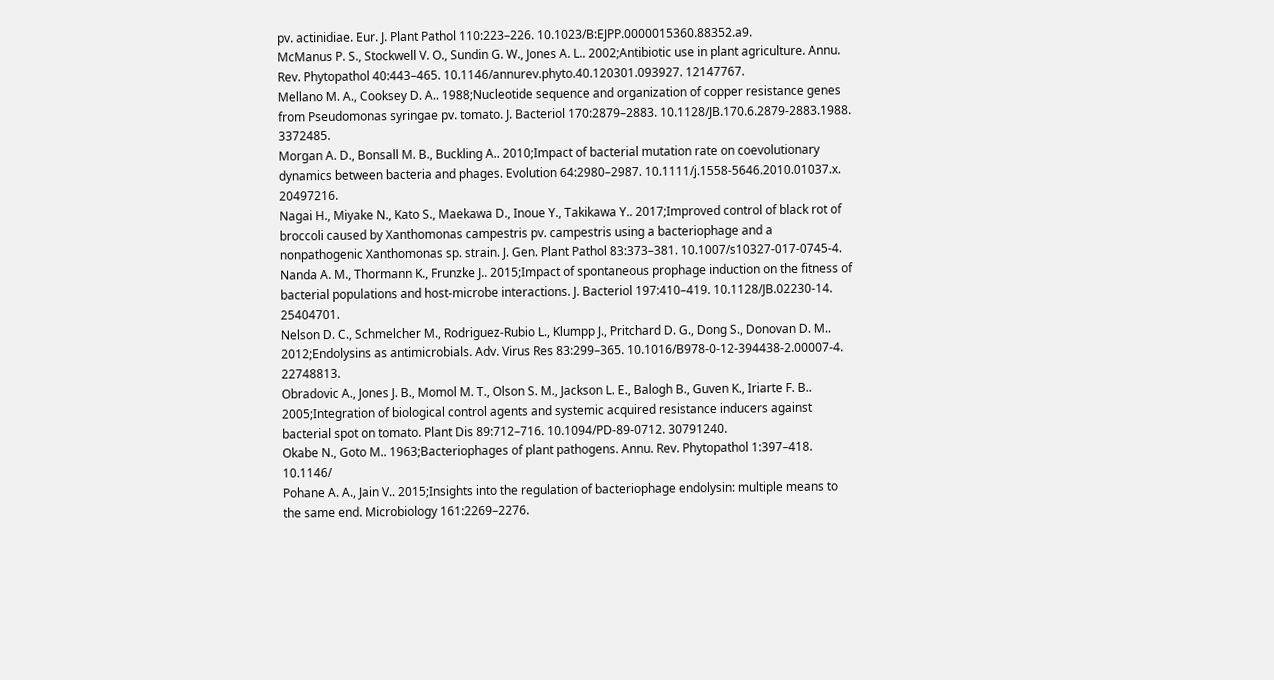pv. actinidiae. Eur. J. Plant Pathol 110:223–226. 10.1023/B:EJPP.0000015360.88352.a9.
McManus P. S., Stockwell V. O., Sundin G. W., Jones A. L.. 2002;Antibiotic use in plant agriculture. Annu. Rev. Phytopathol 40:443–465. 10.1146/annurev.phyto.40.120301.093927. 12147767.
Mellano M. A., Cooksey D. A.. 1988;Nucleotide sequence and organization of copper resistance genes from Pseudomonas syringae pv. tomato. J. Bacteriol 170:2879–2883. 10.1128/JB.170.6.2879-2883.1988. 3372485.
Morgan A. D., Bonsall M. B., Buckling A.. 2010;Impact of bacterial mutation rate on coevolutionary dynamics between bacteria and phages. Evolution 64:2980–2987. 10.1111/j.1558-5646.2010.01037.x. 20497216.
Nagai H., Miyake N., Kato S., Maekawa D., Inoue Y., Takikawa Y.. 2017;Improved control of black rot of broccoli caused by Xanthomonas campestris pv. campestris using a bacteriophage and a nonpathogenic Xanthomonas sp. strain. J. Gen. Plant Pathol 83:373–381. 10.1007/s10327-017-0745-4.
Nanda A. M., Thormann K., Frunzke J.. 2015;Impact of spontaneous prophage induction on the fitness of bacterial populations and host-microbe interactions. J. Bacteriol 197:410–419. 10.1128/JB.02230-14. 25404701.
Nelson D. C., Schmelcher M., Rodriguez-Rubio L., Klumpp J., Pritchard D. G., Dong S., Donovan D. M.. 2012;Endolysins as antimicrobials. Adv. Virus Res 83:299–365. 10.1016/B978-0-12-394438-2.00007-4. 22748813.
Obradovic A., Jones J. B., Momol M. T., Olson S. M., Jackson L. E., Balogh B., Guven K., Iriarte F. B.. 2005;Integration of biological control agents and systemic acquired resistance inducers against bacterial spot on tomato. Plant Dis 89:712–716. 10.1094/PD-89-0712. 30791240.
Okabe N., Goto M.. 1963;Bacteriophages of plant pathogens. Annu. Rev. Phytopathol 1:397–418. 10.1146/
Pohane A. A., Jain V.. 2015;Insights into the regulation of bacteriophage endolysin: multiple means to the same end. Microbiology 161:2269–2276.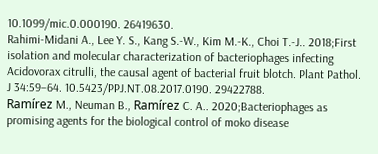10.1099/mic.0.000190. 26419630.
Rahimi-Midani A., Lee Y. S., Kang S.-W., Kim M.-K., Choi T.-J.. 2018;First isolation and molecular characterization of bacteriophages infecting Acidovorax citrulli, the causal agent of bacterial fruit blotch. Plant Pathol. J 34:59–64. 10.5423/PPJ.NT.08.2017.0190. 29422788.
Ramírez M., Neuman B., Ramírez C. A.. 2020;Bacteriophages as promising agents for the biological control of moko disease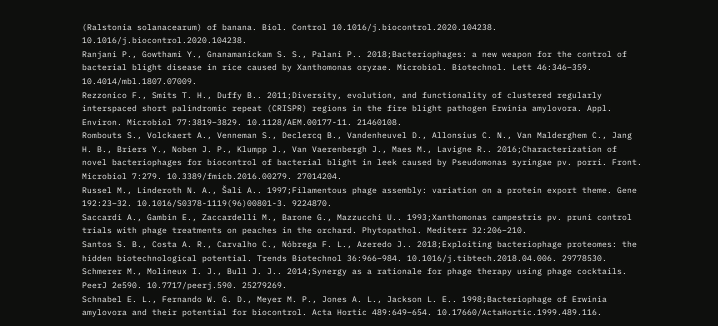(Ralstonia solanacearum) of banana. Biol. Control 10.1016/j.biocontrol.2020.104238. 10.1016/j.biocontrol.2020.104238.
Ranjani P., Gowthami Y., Gnanamanickam S. S., Palani P.. 2018;Bacteriophages: a new weapon for the control of bacterial blight disease in rice caused by Xanthomonas oryzae. Microbiol. Biotechnol. Lett 46:346–359. 10.4014/mbl.1807.07009.
Rezzonico F., Smits T. H., Duffy B.. 2011;Diversity, evolution, and functionality of clustered regularly interspaced short palindromic repeat (CRISPR) regions in the fire blight pathogen Erwinia amylovora. Appl. Environ. Microbiol 77:3819–3829. 10.1128/AEM.00177-11. 21460108.
Rombouts S., Volckaert A., Venneman S., Declercq B., Vandenheuvel D., Allonsius C. N., Van Malderghem C., Jang H. B., Briers Y., Noben J. P., Klumpp J., Van Vaerenbergh J., Maes M., Lavigne R.. 2016;Characterization of novel bacteriophages for biocontrol of bacterial blight in leek caused by Pseudomonas syringae pv. porri. Front. Microbiol 7:279. 10.3389/fmicb.2016.00279. 27014204.
Russel M., Linderoth N. A., Šali A.. 1997;Filamentous phage assembly: variation on a protein export theme. Gene 192:23–32. 10.1016/S0378-1119(96)00801-3. 9224870.
Saccardi A., Gambin E., Zaccardelli M., Barone G., Mazzucchi U.. 1993;Xanthomonas campestris pv. pruni control trials with phage treatments on peaches in the orchard. Phytopathol. Mediterr 32:206–210.
Santos S. B., Costa A. R., Carvalho C., Nóbrega F. L., Azeredo J.. 2018;Exploiting bacteriophage proteomes: the hidden biotechnological potential. Trends Biotechnol 36:966–984. 10.1016/j.tibtech.2018.04.006. 29778530.
Schmerer M., Molineux I. J., Bull J. J.. 2014;Synergy as a rationale for phage therapy using phage cocktails. PeerJ 2e590. 10.7717/peerj.590. 25279269.
Schnabel E. L., Fernando W. G. D., Meyer M. P., Jones A. L., Jackson L. E.. 1998;Bacteriophage of Erwinia amylovora and their potential for biocontrol. Acta Hortic 489:649–654. 10.17660/ActaHortic.1999.489.116.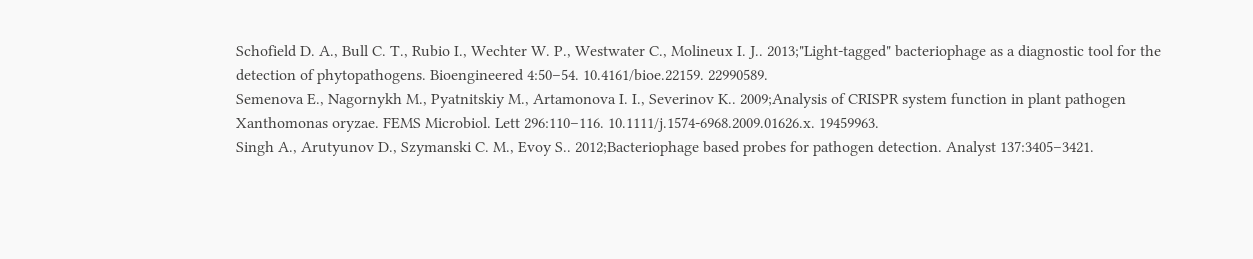Schofield D. A., Bull C. T., Rubio I., Wechter W. P., Westwater C., Molineux I. J.. 2013;"Light-tagged" bacteriophage as a diagnostic tool for the detection of phytopathogens. Bioengineered 4:50–54. 10.4161/bioe.22159. 22990589.
Semenova E., Nagornykh M., Pyatnitskiy M., Artamonova I. I., Severinov K.. 2009;Analysis of CRISPR system function in plant pathogen Xanthomonas oryzae. FEMS Microbiol. Lett 296:110–116. 10.1111/j.1574-6968.2009.01626.x. 19459963.
Singh A., Arutyunov D., Szymanski C. M., Evoy S.. 2012;Bacteriophage based probes for pathogen detection. Analyst 137:3405–3421.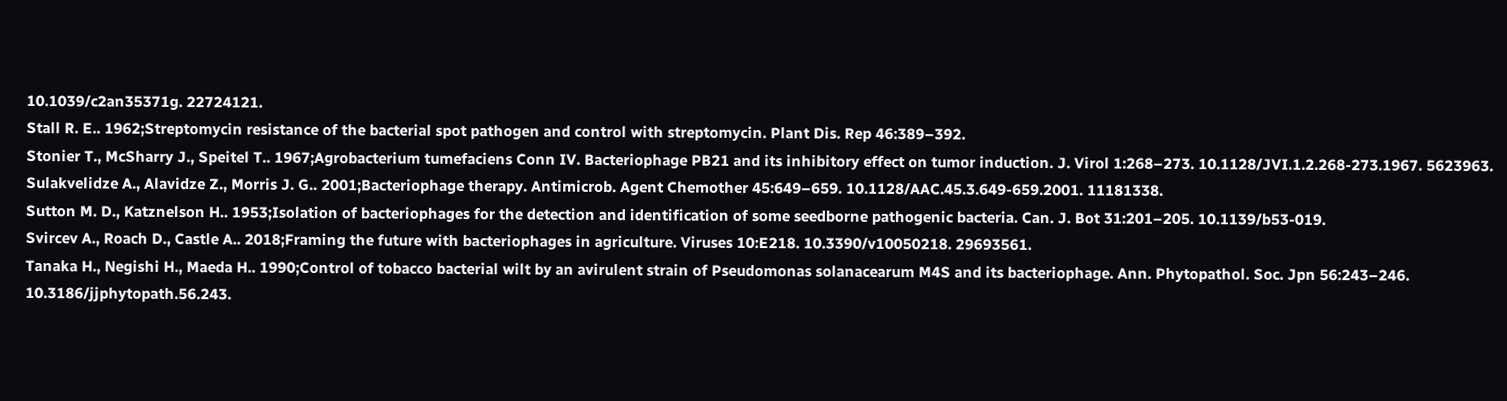10.1039/c2an35371g. 22724121.
Stall R. E.. 1962;Streptomycin resistance of the bacterial spot pathogen and control with streptomycin. Plant Dis. Rep 46:389–392.
Stonier T., McSharry J., Speitel T.. 1967;Agrobacterium tumefaciens Conn IV. Bacteriophage PB21 and its inhibitory effect on tumor induction. J. Virol 1:268–273. 10.1128/JVI.1.2.268-273.1967. 5623963.
Sulakvelidze A., Alavidze Z., Morris J. G.. 2001;Bacteriophage therapy. Antimicrob. Agent Chemother 45:649–659. 10.1128/AAC.45.3.649-659.2001. 11181338.
Sutton M. D., Katznelson H.. 1953;Isolation of bacteriophages for the detection and identification of some seedborne pathogenic bacteria. Can. J. Bot 31:201–205. 10.1139/b53-019.
Svircev A., Roach D., Castle A.. 2018;Framing the future with bacteriophages in agriculture. Viruses 10:E218. 10.3390/v10050218. 29693561.
Tanaka H., Negishi H., Maeda H.. 1990;Control of tobacco bacterial wilt by an avirulent strain of Pseudomonas solanacearum M4S and its bacteriophage. Ann. Phytopathol. Soc. Jpn 56:243–246. 10.3186/jjphytopath.56.243.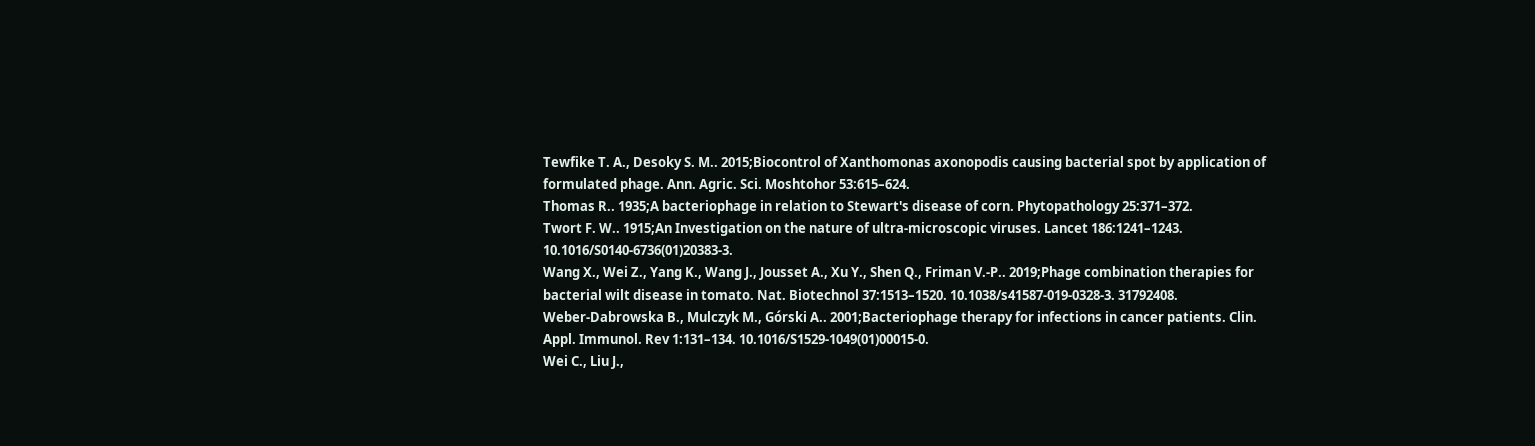Tewfike T. A., Desoky S. M.. 2015;Biocontrol of Xanthomonas axonopodis causing bacterial spot by application of formulated phage. Ann. Agric. Sci. Moshtohor 53:615–624.
Thomas R.. 1935;A bacteriophage in relation to Stewart's disease of corn. Phytopathology 25:371–372.
Twort F. W.. 1915;An Investigation on the nature of ultra-microscopic viruses. Lancet 186:1241–1243. 10.1016/S0140-6736(01)20383-3.
Wang X., Wei Z., Yang K., Wang J., Jousset A., Xu Y., Shen Q., Friman V.-P.. 2019;Phage combination therapies for bacterial wilt disease in tomato. Nat. Biotechnol 37:1513–1520. 10.1038/s41587-019-0328-3. 31792408.
Weber-Dabrowska B., Mulczyk M., Górski A.. 2001;Bacteriophage therapy for infections in cancer patients. Clin. Appl. Immunol. Rev 1:131–134. 10.1016/S1529-1049(01)00015-0.
Wei C., Liu J.,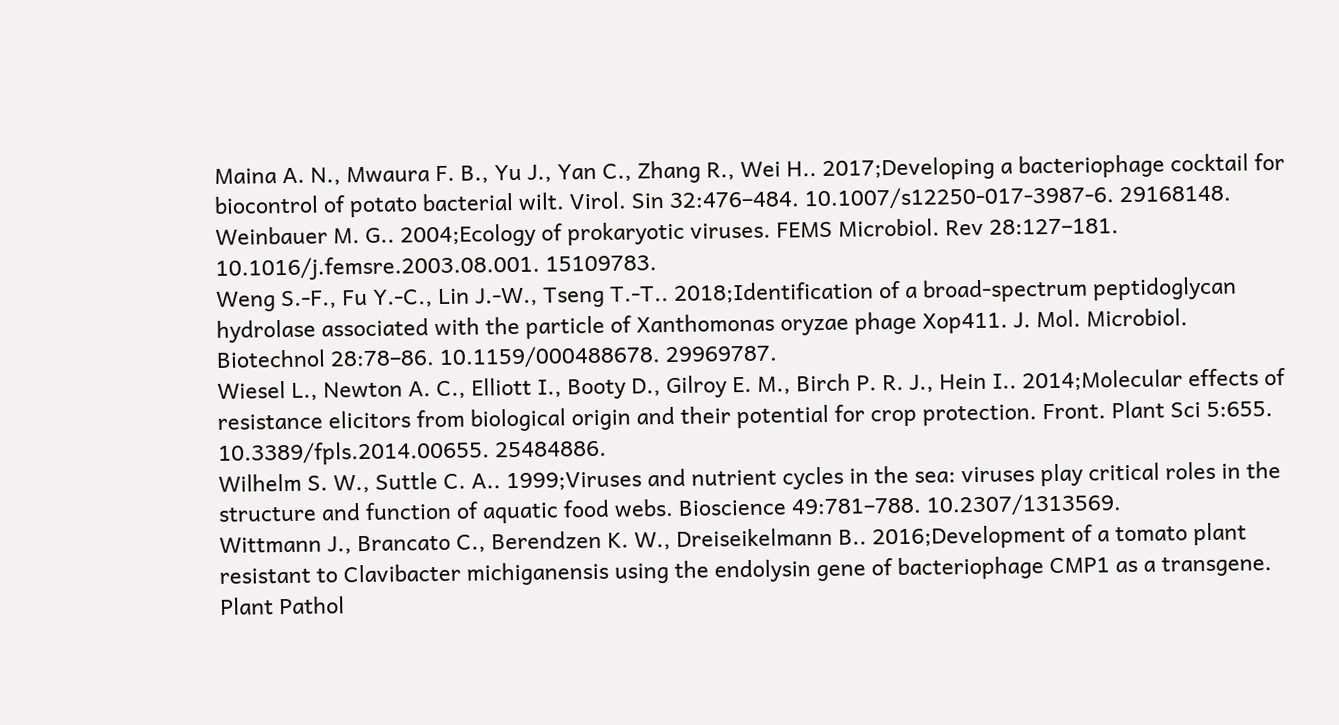Maina A. N., Mwaura F. B., Yu J., Yan C., Zhang R., Wei H.. 2017;Developing a bacteriophage cocktail for biocontrol of potato bacterial wilt. Virol. Sin 32:476–484. 10.1007/s12250-017-3987-6. 29168148.
Weinbauer M. G.. 2004;Ecology of prokaryotic viruses. FEMS Microbiol. Rev 28:127–181. 10.1016/j.femsre.2003.08.001. 15109783.
Weng S.-F., Fu Y.-C., Lin J.-W., Tseng T.-T.. 2018;Identification of a broad-spectrum peptidoglycan hydrolase associated with the particle of Xanthomonas oryzae phage Xop411. J. Mol. Microbiol. Biotechnol 28:78–86. 10.1159/000488678. 29969787.
Wiesel L., Newton A. C., Elliott I., Booty D., Gilroy E. M., Birch P. R. J., Hein I.. 2014;Molecular effects of resistance elicitors from biological origin and their potential for crop protection. Front. Plant Sci 5:655. 10.3389/fpls.2014.00655. 25484886.
Wilhelm S. W., Suttle C. A.. 1999;Viruses and nutrient cycles in the sea: viruses play critical roles in the structure and function of aquatic food webs. Bioscience 49:781–788. 10.2307/1313569.
Wittmann J., Brancato C., Berendzen K. W., Dreiseikelmann B.. 2016;Development of a tomato plant resistant to Clavibacter michiganensis using the endolysin gene of bacteriophage CMP1 as a transgene. Plant Pathol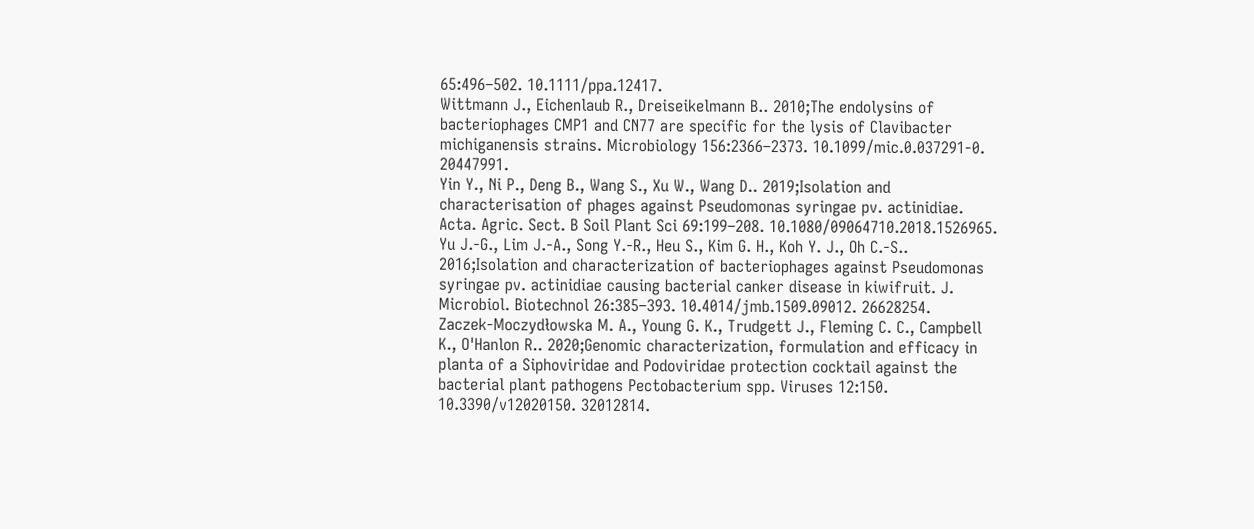65:496–502. 10.1111/ppa.12417.
Wittmann J., Eichenlaub R., Dreiseikelmann B.. 2010;The endolysins of bacteriophages CMP1 and CN77 are specific for the lysis of Clavibacter michiganensis strains. Microbiology 156:2366–2373. 10.1099/mic.0.037291-0. 20447991.
Yin Y., Ni P., Deng B., Wang S., Xu W., Wang D.. 2019;Isolation and characterisation of phages against Pseudomonas syringae pv. actinidiae. Acta. Agric. Sect. B Soil Plant Sci 69:199–208. 10.1080/09064710.2018.1526965.
Yu J.-G., Lim J.-A., Song Y.-R., Heu S., Kim G. H., Koh Y. J., Oh C.-S.. 2016;Isolation and characterization of bacteriophages against Pseudomonas syringae pv. actinidiae causing bacterial canker disease in kiwifruit. J. Microbiol. Biotechnol 26:385–393. 10.4014/jmb.1509.09012. 26628254.
Zaczek-Moczydłowska M. A., Young G. K., Trudgett J., Fleming C. C., Campbell K., O'Hanlon R.. 2020;Genomic characterization, formulation and efficacy in planta of a Siphoviridae and Podoviridae protection cocktail against the bacterial plant pathogens Pectobacterium spp. Viruses 12:150. 10.3390/v12020150. 32012814.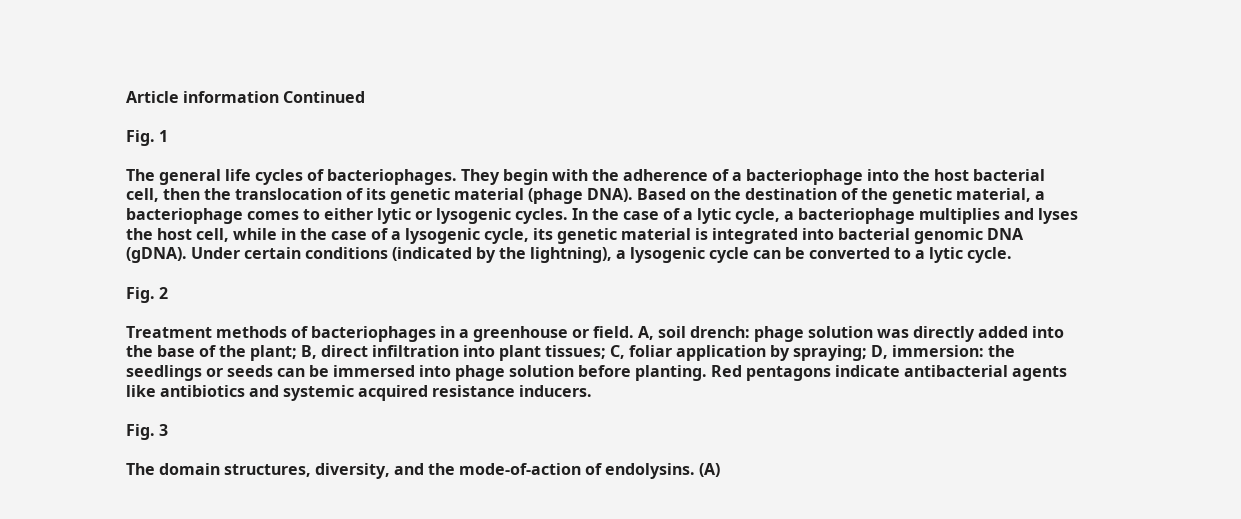Article information Continued

Fig. 1

The general life cycles of bacteriophages. They begin with the adherence of a bacteriophage into the host bacterial cell, then the translocation of its genetic material (phage DNA). Based on the destination of the genetic material, a bacteriophage comes to either lytic or lysogenic cycles. In the case of a lytic cycle, a bacteriophage multiplies and lyses the host cell, while in the case of a lysogenic cycle, its genetic material is integrated into bacterial genomic DNA (gDNA). Under certain conditions (indicated by the lightning), a lysogenic cycle can be converted to a lytic cycle.

Fig. 2

Treatment methods of bacteriophages in a greenhouse or field. A, soil drench: phage solution was directly added into the base of the plant; B, direct infiltration into plant tissues; C, foliar application by spraying; D, immersion: the seedlings or seeds can be immersed into phage solution before planting. Red pentagons indicate antibacterial agents like antibiotics and systemic acquired resistance inducers.

Fig. 3

The domain structures, diversity, and the mode-of-action of endolysins. (A)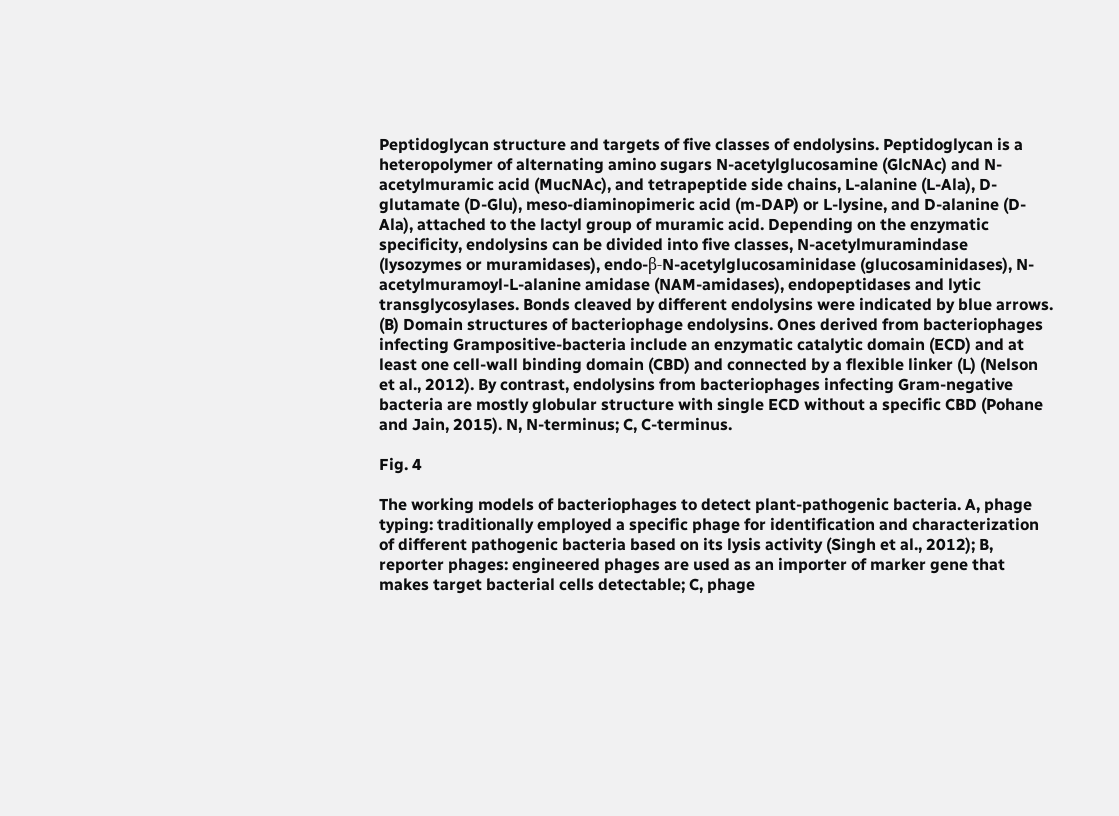Peptidoglycan structure and targets of five classes of endolysins. Peptidoglycan is a heteropolymer of alternating amino sugars N-acetylglucosamine (GlcNAc) and N-acetylmuramic acid (MucNAc), and tetrapeptide side chains, L-alanine (L-Ala), D-glutamate (D-Glu), meso-diaminopimeric acid (m-DAP) or L-lysine, and D-alanine (D-Ala), attached to the lactyl group of muramic acid. Depending on the enzymatic specificity, endolysins can be divided into five classes, N-acetylmuramindase (lysozymes or muramidases), endo-β-N-acetylglucosaminidase (glucosaminidases), N-acetylmuramoyl-L-alanine amidase (NAM-amidases), endopeptidases and lytic transglycosylases. Bonds cleaved by different endolysins were indicated by blue arrows. (B) Domain structures of bacteriophage endolysins. Ones derived from bacteriophages infecting Grampositive-bacteria include an enzymatic catalytic domain (ECD) and at least one cell-wall binding domain (CBD) and connected by a flexible linker (L) (Nelson et al., 2012). By contrast, endolysins from bacteriophages infecting Gram-negative bacteria are mostly globular structure with single ECD without a specific CBD (Pohane and Jain, 2015). N, N-terminus; C, C-terminus.

Fig. 4

The working models of bacteriophages to detect plant-pathogenic bacteria. A, phage typing: traditionally employed a specific phage for identification and characterization of different pathogenic bacteria based on its lysis activity (Singh et al., 2012); B, reporter phages: engineered phages are used as an importer of marker gene that makes target bacterial cells detectable; C, phage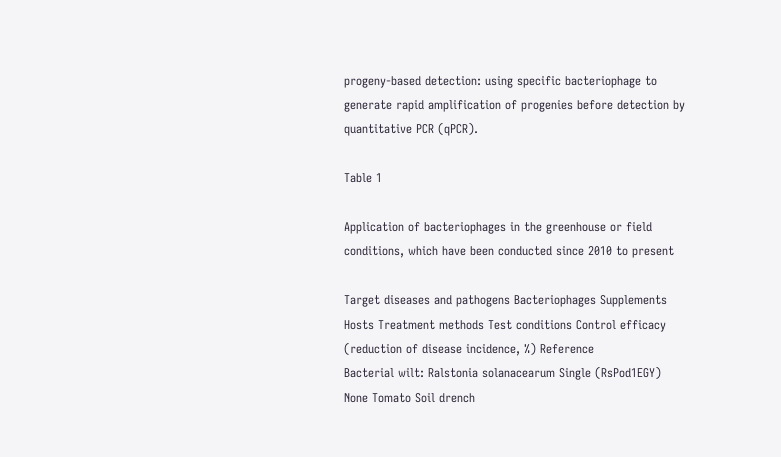progeny-based detection: using specific bacteriophage to generate rapid amplification of progenies before detection by quantitative PCR (qPCR).

Table 1

Application of bacteriophages in the greenhouse or field conditions, which have been conducted since 2010 to present

Target diseases and pathogens Bacteriophages Supplements Hosts Treatment methods Test conditions Control efficacy (reduction of disease incidence, %) Reference
Bacterial wilt: Ralstonia solanacearum Single (RsPod1EGY) None Tomato Soil drench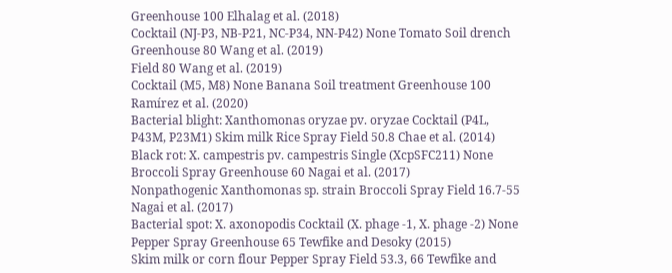Greenhouse 100 Elhalag et al. (2018)
Cocktail (NJ-P3, NB-P21, NC-P34, NN-P42) None Tomato Soil drench Greenhouse 80 Wang et al. (2019)
Field 80 Wang et al. (2019)
Cocktail (M5, M8) None Banana Soil treatment Greenhouse 100 Ramírez et al. (2020)
Bacterial blight: Xanthomonas oryzae pv. oryzae Cocktail (P4L, P43M, P23M1) Skim milk Rice Spray Field 50.8 Chae et al. (2014)
Black rot: X. campestris pv. campestris Single (XcpSFC211) None Broccoli Spray Greenhouse 60 Nagai et al. (2017)
Nonpathogenic Xanthomonas sp. strain Broccoli Spray Field 16.7-55 Nagai et al. (2017)
Bacterial spot: X. axonopodis Cocktail (X. phage -1, X. phage -2) None Pepper Spray Greenhouse 65 Tewfike and Desoky (2015)
Skim milk or corn flour Pepper Spray Field 53.3, 66 Tewfike and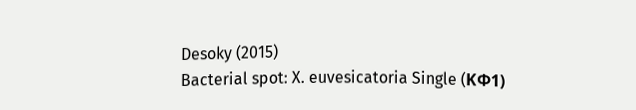Desoky (2015)
Bacterial spot: X. euvesicatoria Single (KФ1)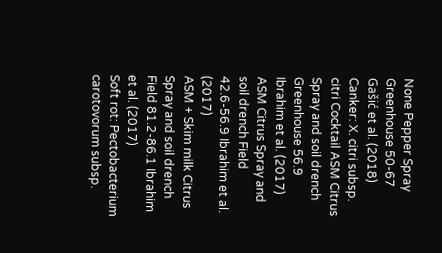None Pepper Spray Greenhouse 50-67 Gašić et al. (2018)
Canker: X. citri subsp. citri Cocktail ASM Citrus Spray and soil drench Greenhouse 56.9 Ibrahim et al. (2017)
ASM Citrus Spray and soil drench Field 42.6-56.9 Ibrahim et al. (2017)
ASM + Skim milk Citrus Spray and soil drench Field 81.2-86.1 Ibrahim et al. (2017)
Soft rot: Pectobacterium carotovorum subsp.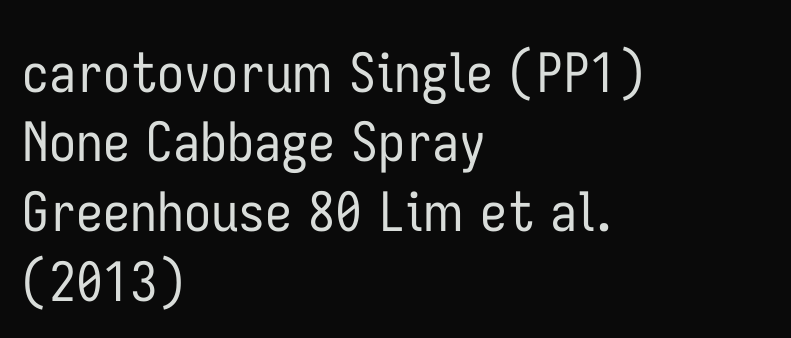carotovorum Single (PP1) None Cabbage Spray Greenhouse 80 Lim et al. (2013)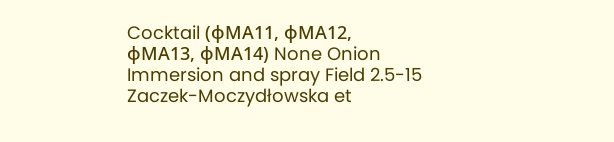Cocktail (φMA11, φMA12, φMA13, φMA14) None Onion Immersion and spray Field 2.5-15 Zaczek-Moczydłowska et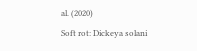al. (2020)
Soft rot: Dickeya solani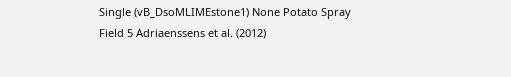Single (vB_DsoMLIMEstone1) None Potato Spray Field 5 Adriaenssens et al. (2012)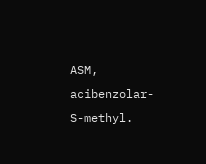ASM, acibenzolar-S-methyl.